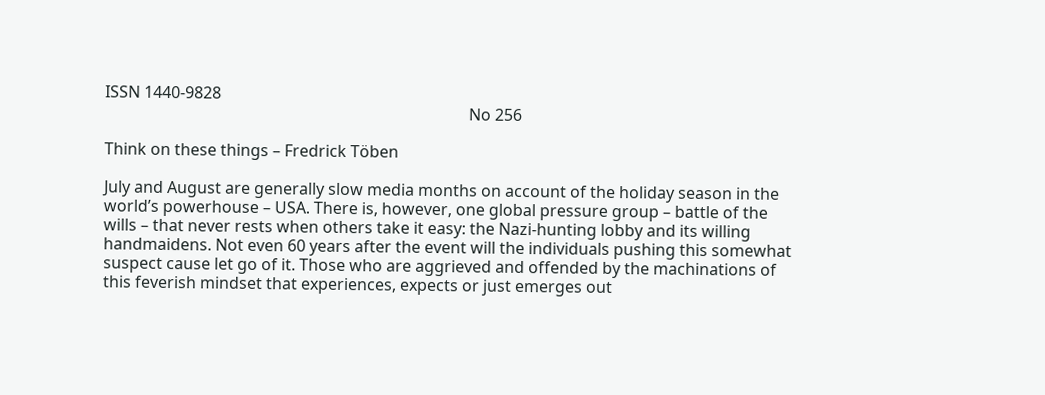ISSN 1440-9828
                                                                                           No 256

Think on these things – Fredrick Töben

July and August are generally slow media months on account of the holiday season in the world’s powerhouse – USA. There is, however, one global pressure group – battle of the wills – that never rests when others take it easy: the Nazi-hunting lobby and its willing handmaidens. Not even 60 years after the event will the individuals pushing this somewhat suspect cause let go of it. Those who are aggrieved and offended by the machinations of this feverish mindset that experiences, expects or just emerges out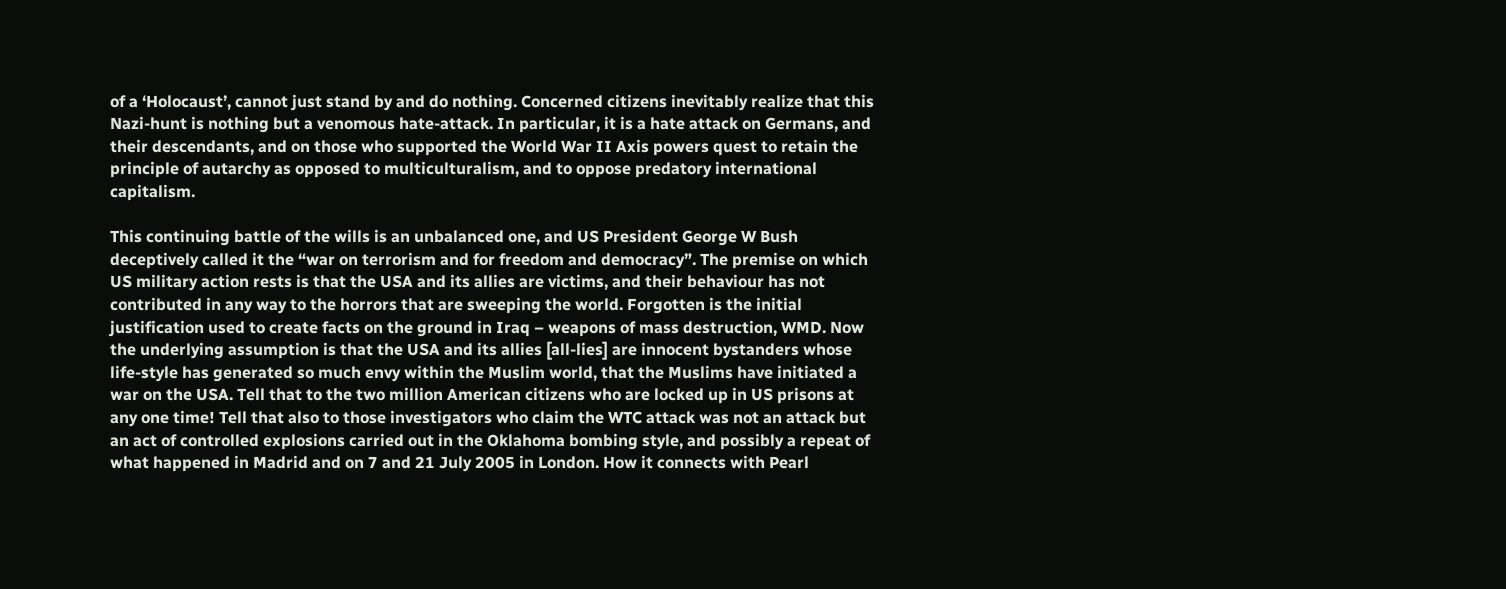of a ‘Holocaust’, cannot just stand by and do nothing. Concerned citizens inevitably realize that this Nazi-hunt is nothing but a venomous hate-attack. In particular, it is a hate attack on Germans, and their descendants, and on those who supported the World War II Axis powers quest to retain the principle of autarchy as opposed to multiculturalism, and to oppose predatory international capitalism.

This continuing battle of the wills is an unbalanced one, and US President George W Bush deceptively called it the “war on terrorism and for freedom and democracy”. The premise on which US military action rests is that the USA and its allies are victims, and their behaviour has not contributed in any way to the horrors that are sweeping the world. Forgotten is the initial justification used to create facts on the ground in Iraq – weapons of mass destruction, WMD. Now the underlying assumption is that the USA and its allies [all-lies] are innocent bystanders whose life-style has generated so much envy within the Muslim world, that the Muslims have initiated a war on the USA. Tell that to the two million American citizens who are locked up in US prisons at any one time! Tell that also to those investigators who claim the WTC attack was not an attack but an act of controlled explosions carried out in the Oklahoma bombing style, and possibly a repeat of what happened in Madrid and on 7 and 21 July 2005 in London. How it connects with Pearl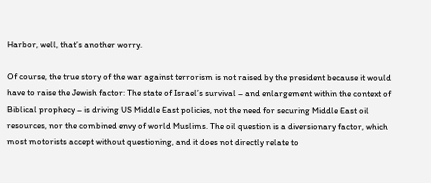Harbor, well, that’s another worry.

Of course, the true story of the war against terrorism is not raised by the president because it would have to raise the Jewish factor: The state of Israel’s survival – and enlargement within the context of Biblical prophecy – is driving US Middle East policies, not the need for securing Middle East oil resources, nor the combined envy of world Muslims. The oil question is a diversionary factor, which most motorists accept without questioning, and it does not directly relate to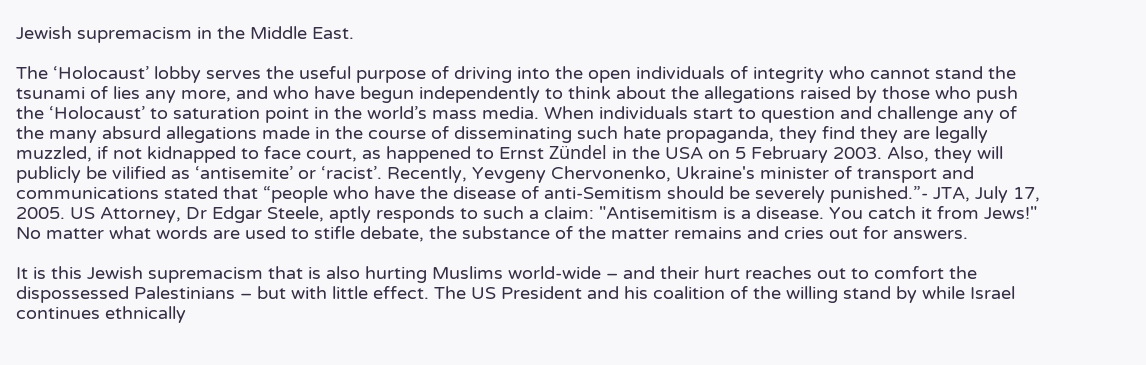Jewish supremacism in the Middle East.

The ‘Holocaust’ lobby serves the useful purpose of driving into the open individuals of integrity who cannot stand the tsunami of lies any more, and who have begun independently to think about the allegations raised by those who push the ‘Holocaust’ to saturation point in the world’s mass media. When individuals start to question and challenge any of the many absurd allegations made in the course of disseminating such hate propaganda, they find they are legally muzzled, if not kidnapped to face court, as happened to Ernst Zündel in the USA on 5 February 2003. Also, they will publicly be vilified as ‘antisemite’ or ‘racist’. Recently, Yevgeny Chervonenko, Ukraine's minister of transport and communications stated that “people who have the disease of anti-Semitism should be severely punished.”- JTA, July 17, 2005. US Attorney, Dr Edgar Steele, aptly responds to such a claim: "Antisemitism is a disease. You catch it from Jews!" No matter what words are used to stifle debate, the substance of the matter remains and cries out for answers.

It is this Jewish supremacism that is also hurting Muslims world-wide – and their hurt reaches out to comfort the dispossessed Palestinians – but with little effect. The US President and his coalition of the willing stand by while Israel continues ethnically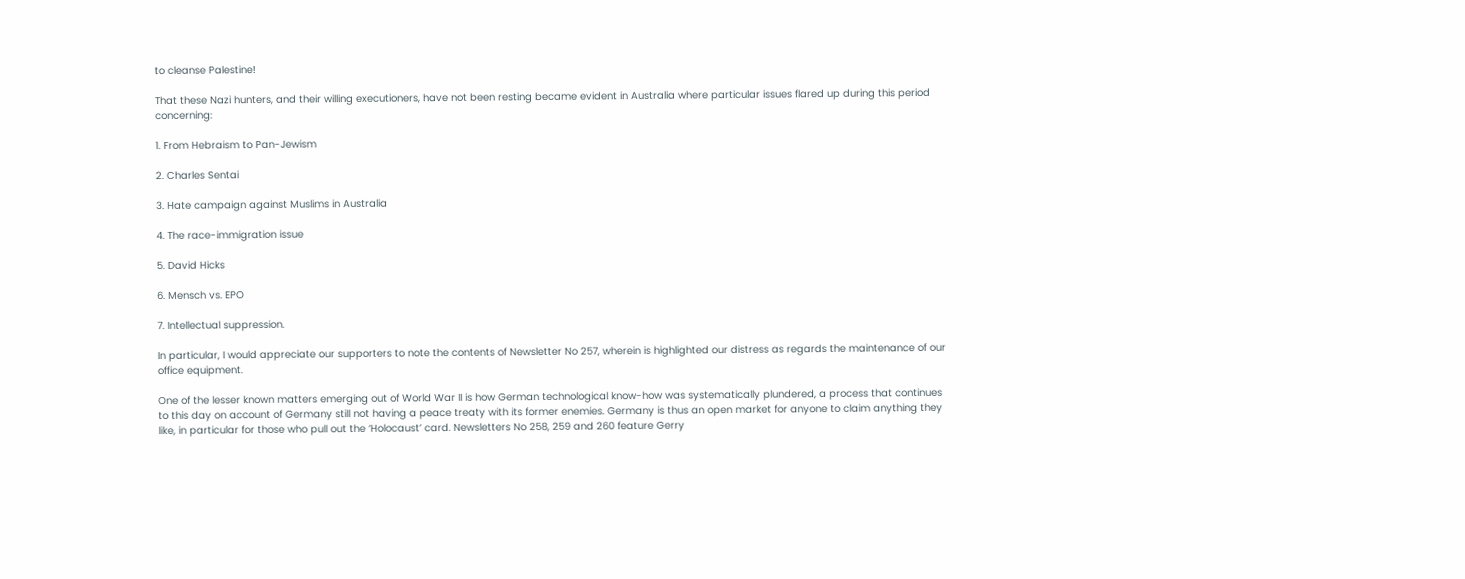to cleanse Palestine!

That these Nazi hunters, and their willing executioners, have not been resting became evident in Australia where particular issues flared up during this period concerning:

1. From Hebraism to Pan-Jewism

2. Charles Sentai

3. Hate campaign against Muslims in Australia

4. The race-immigration issue

5. David Hicks

6. Mensch vs. EPO

7. Intellectual suppression.

In particular, I would appreciate our supporters to note the contents of Newsletter No 257, wherein is highlighted our distress as regards the maintenance of our office equipment.

One of the lesser known matters emerging out of World War II is how German technological know-how was systematically plundered, a process that continues to this day on account of Germany still not having a peace treaty with its former enemies. Germany is thus an open market for anyone to claim anything they like, in particular for those who pull out the ‘Holocaust’ card. Newsletters No 258, 259 and 260 feature Gerry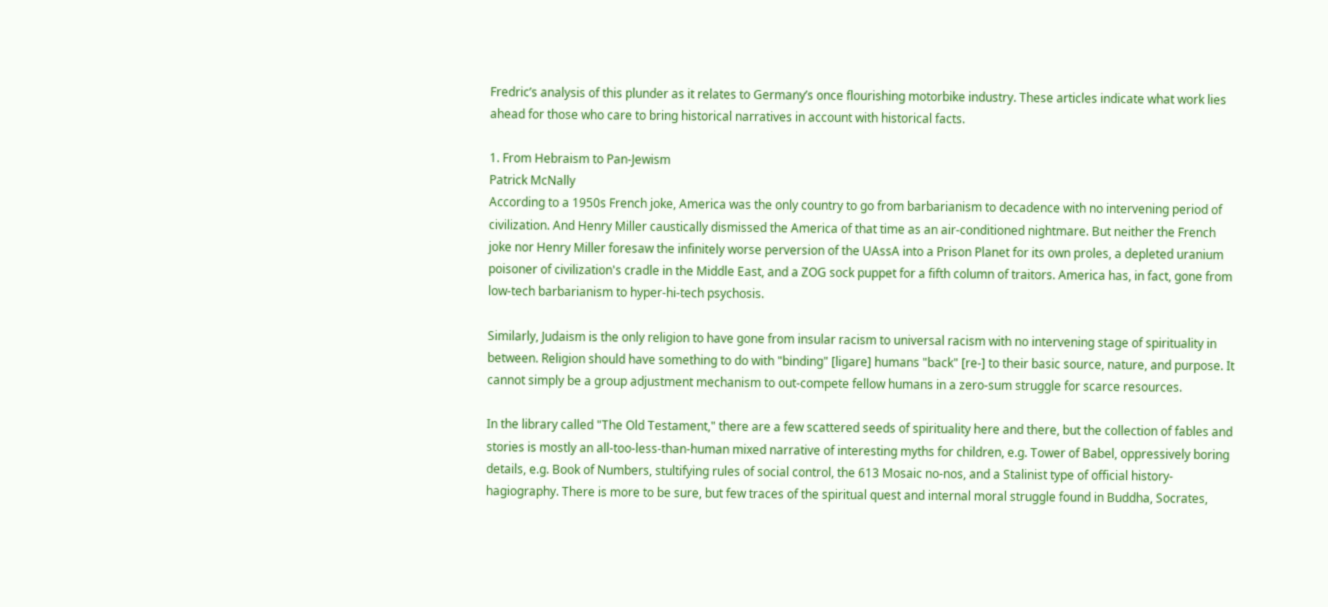Fredric’s analysis of this plunder as it relates to Germany’s once flourishing motorbike industry. These articles indicate what work lies ahead for those who care to bring historical narratives in account with historical facts.

1. From Hebraism to Pan-Jewism
Patrick McNally
According to a 1950s French joke, America was the only country to go from barbarianism to decadence with no intervening period of civilization. And Henry Miller caustically dismissed the America of that time as an air-conditioned nightmare. But neither the French joke nor Henry Miller foresaw the infinitely worse perversion of the UAssA into a Prison Planet for its own proles, a depleted uranium poisoner of civilization's cradle in the Middle East, and a ZOG sock puppet for a fifth column of traitors. America has, in fact, gone from low-tech barbarianism to hyper-hi-tech psychosis.

Similarly, Judaism is the only religion to have gone from insular racism to universal racism with no intervening stage of spirituality in between. Religion should have something to do with "binding" [ligare] humans "back" [re-] to their basic source, nature, and purpose. It cannot simply be a group adjustment mechanism to out-compete fellow humans in a zero-sum struggle for scarce resources.

In the library called "The Old Testament," there are a few scattered seeds of spirituality here and there, but the collection of fables and stories is mostly an all-too-less-than-human mixed narrative of interesting myths for children, e.g. Tower of Babel, oppressively boring details, e.g. Book of Numbers, stultifying rules of social control, the 613 Mosaic no-nos, and a Stalinist type of official history-hagiography. There is more to be sure, but few traces of the spiritual quest and internal moral struggle found in Buddha, Socrates,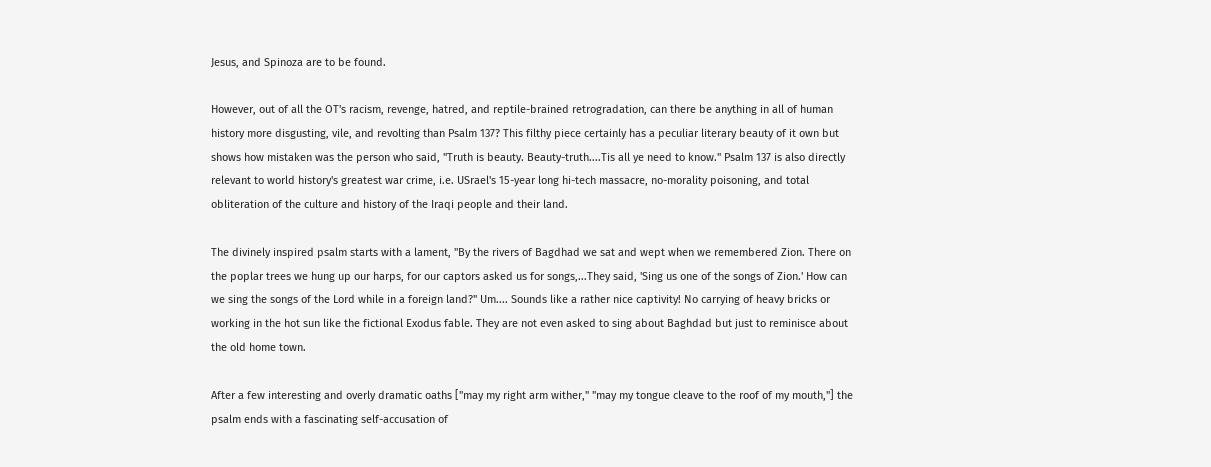Jesus, and Spinoza are to be found.

However, out of all the OT's racism, revenge, hatred, and reptile-brained retrogradation, can there be anything in all of human history more disgusting, vile, and revolting than Psalm 137? This filthy piece certainly has a peculiar literary beauty of it own but shows how mistaken was the person who said, "Truth is beauty. Beauty-truth....Tis all ye need to know." Psalm 137 is also directly relevant to world history's greatest war crime, i.e. USrael's 15-year long hi-tech massacre, no-morality poisoning, and total obliteration of the culture and history of the Iraqi people and their land.

The divinely inspired psalm starts with a lament, "By the rivers of Bagdhad we sat and wept when we remembered Zion. There on the poplar trees we hung up our harps, for our captors asked us for songs,...They said, 'Sing us one of the songs of Zion.' How can we sing the songs of the Lord while in a foreign land?" Um.... Sounds like a rather nice captivity! No carrying of heavy bricks or working in the hot sun like the fictional Exodus fable. They are not even asked to sing about Baghdad but just to reminisce about the old home town.

After a few interesting and overly dramatic oaths ["may my right arm wither," "may my tongue cleave to the roof of my mouth,"] the psalm ends with a fascinating self-accusation of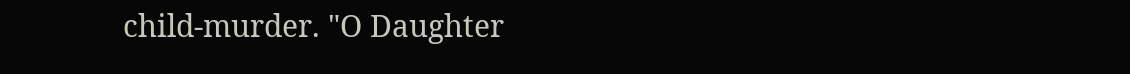child-murder. "O Daughter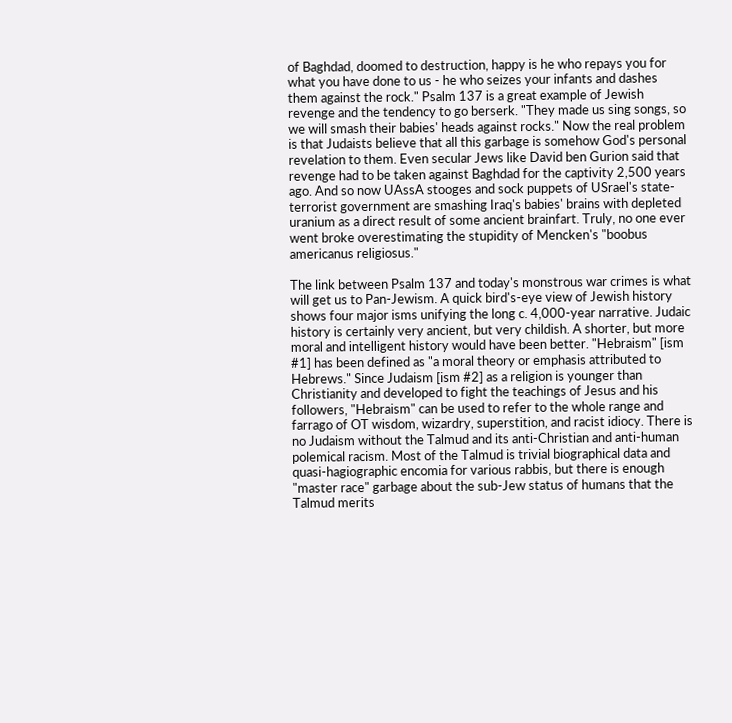of Baghdad, doomed to destruction, happy is he who repays you for what you have done to us - he who seizes your infants and dashes them against the rock." Psalm 137 is a great example of Jewish revenge and the tendency to go berserk. "They made us sing songs, so we will smash their babies' heads against rocks." Now the real problem is that Judaists believe that all this garbage is somehow God's personal revelation to them. Even secular Jews like David ben Gurion said that revenge had to be taken against Baghdad for the captivity 2,500 years ago. And so now UAssA stooges and sock puppets of USrael's state-terrorist government are smashing Iraq's babies' brains with depleted uranium as a direct result of some ancient brainfart. Truly, no one ever went broke overestimating the stupidity of Mencken's "boobus americanus religiosus."

The link between Psalm 137 and today's monstrous war crimes is what will get us to Pan-Jewism. A quick bird's-eye view of Jewish history shows four major isms unifying the long c. 4,000-year narrative. Judaic history is certainly very ancient, but very childish. A shorter, but more moral and intelligent history would have been better. "Hebraism" [ism #1] has been defined as "a moral theory or emphasis attributed to Hebrews." Since Judaism [ism #2] as a religion is younger than Christianity and developed to fight the teachings of Jesus and his followers, "Hebraism" can be used to refer to the whole range and farrago of OT wisdom, wizardry, superstition, and racist idiocy. There is no Judaism without the Talmud and its anti-Christian and anti-human polemical racism. Most of the Talmud is trivial biographical data and quasi-hagiographic encomia for various rabbis, but there is enough "master race" garbage about the sub-Jew status of humans that the Talmud merits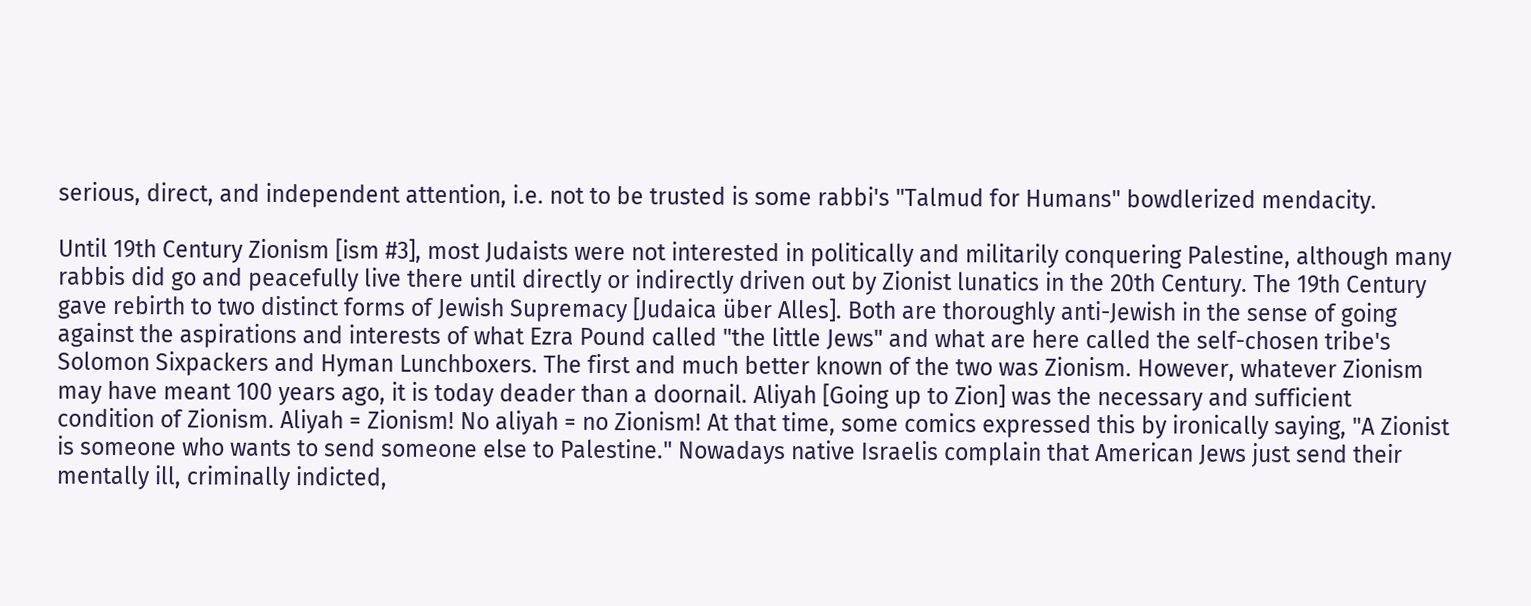serious, direct, and independent attention, i.e. not to be trusted is some rabbi's "Talmud for Humans" bowdlerized mendacity.

Until 19th Century Zionism [ism #3], most Judaists were not interested in politically and militarily conquering Palestine, although many rabbis did go and peacefully live there until directly or indirectly driven out by Zionist lunatics in the 20th Century. The 19th Century gave rebirth to two distinct forms of Jewish Supremacy [Judaica über Alles]. Both are thoroughly anti-Jewish in the sense of going against the aspirations and interests of what Ezra Pound called "the little Jews" and what are here called the self-chosen tribe's Solomon Sixpackers and Hyman Lunchboxers. The first and much better known of the two was Zionism. However, whatever Zionism may have meant 100 years ago, it is today deader than a doornail. Aliyah [Going up to Zion] was the necessary and sufficient condition of Zionism. Aliyah = Zionism! No aliyah = no Zionism! At that time, some comics expressed this by ironically saying, "A Zionist is someone who wants to send someone else to Palestine." Nowadays native Israelis complain that American Jews just send their mentally ill, criminally indicted,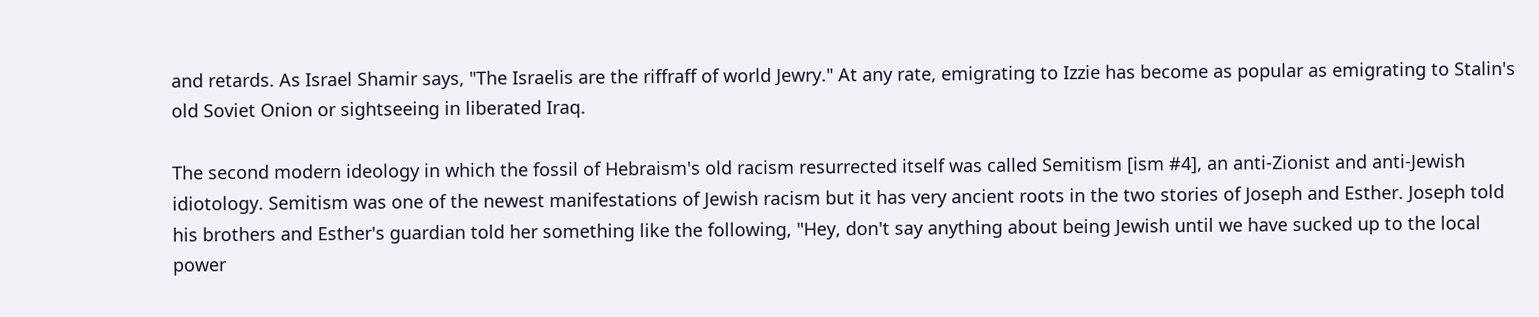and retards. As Israel Shamir says, "The Israelis are the riffraff of world Jewry." At any rate, emigrating to Izzie has become as popular as emigrating to Stalin's old Soviet Onion or sightseeing in liberated Iraq.

The second modern ideology in which the fossil of Hebraism's old racism resurrected itself was called Semitism [ism #4], an anti-Zionist and anti-Jewish idiotology. Semitism was one of the newest manifestations of Jewish racism but it has very ancient roots in the two stories of Joseph and Esther. Joseph told his brothers and Esther's guardian told her something like the following, "Hey, don't say anything about being Jewish until we have sucked up to the local power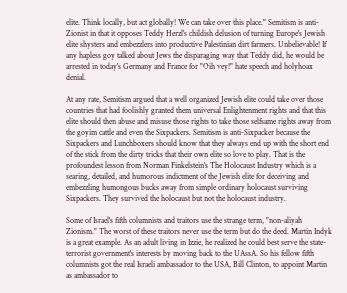elite. Think locally, but act globally! We can take over this place." Semitism is anti-Zionist in that it opposes Teddy Herzl's childish delusion of turning Europe's Jewish elite shysters and embezzlers into productive Palestinian dirt farmers. Unbelievable! If any hapless goy talked about Jews the disparaging way that Teddy did, he would be arrested in today's Germany and France for "Oih vey!" hate speech and holyhoax denial.

At any rate, Semitism argued that a well organized Jewish elite could take over those countries that had foolishly granted them universal Enlightenment rights and that this elite should then abuse and misuse those rights to take those selfsame rights away from the goyim cattle and even the Sixpackers. Semitism is anti-Sixpacker because the Sixpackers and Lunchboxers should know that they always end up with the short end of the stick from the dirty tricks that their own elite so love to play. That is the profoundest lesson from Norman Finkelstein's The Holocaust Industry which is a searing, detailed, and humorous indictment of the Jewish elite for deceiving and embezzling humongous bucks away from simple ordinary holocaust surviving Sixpackers. They survived the holocaust but not the holocaust industry.

Some of Israel's fifth columnists and traitors use the strange term, "non-aliyah Zionism." The worst of these traitors never use the term but do the deed. Martin Indyk is a great example. As an adult living in Izzie, he realized he could best serve the state-terrorist government's interests by moving back to the UAssA. So his fellow fifth columnists got the real Israeli ambassador to the USA, Bill Clinton, to appoint Martin as ambassador to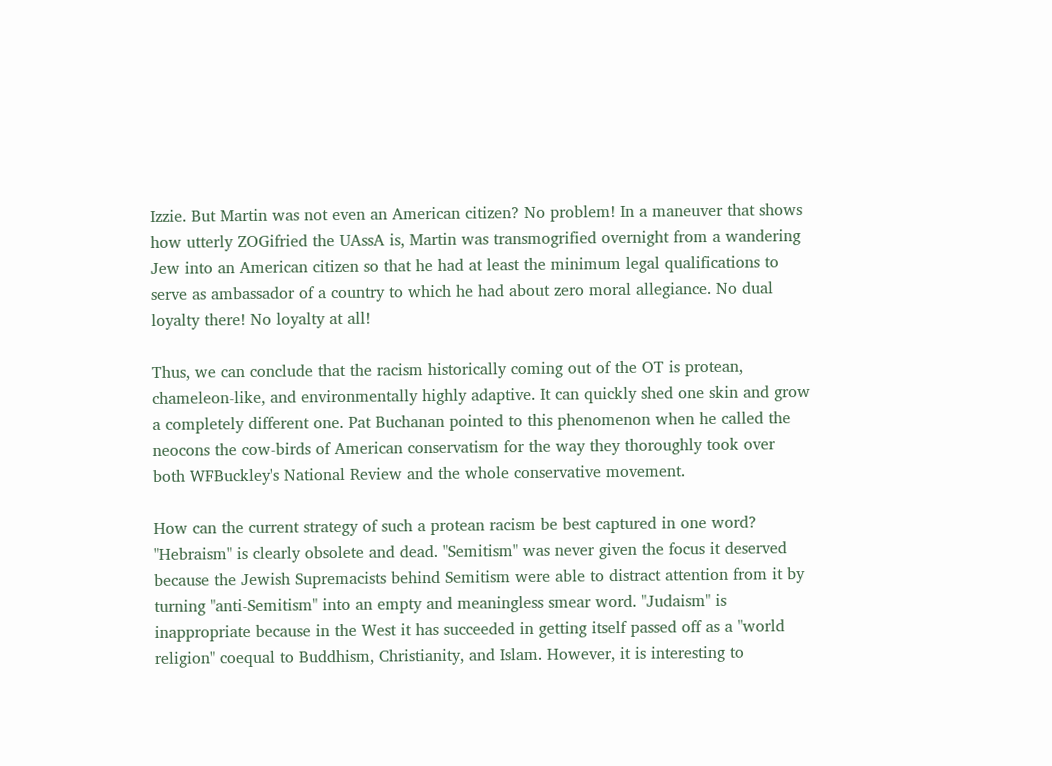Izzie. But Martin was not even an American citizen? No problem! In a maneuver that shows how utterly ZOGifried the UAssA is, Martin was transmogrified overnight from a wandering Jew into an American citizen so that he had at least the minimum legal qualifications to serve as ambassador of a country to which he had about zero moral allegiance. No dual loyalty there! No loyalty at all!

Thus, we can conclude that the racism historically coming out of the OT is protean, chameleon-like, and environmentally highly adaptive. It can quickly shed one skin and grow a completely different one. Pat Buchanan pointed to this phenomenon when he called the neocons the cow-birds of American conservatism for the way they thoroughly took over both WFBuckley's National Review and the whole conservative movement.

How can the current strategy of such a protean racism be best captured in one word? "Hebraism" is clearly obsolete and dead. "Semitism" was never given the focus it deserved because the Jewish Supremacists behind Semitism were able to distract attention from it by turning "anti-Semitism" into an empty and meaningless smear word. "Judaism" is inappropriate because in the West it has succeeded in getting itself passed off as a "world religion" coequal to Buddhism, Christianity, and Islam. However, it is interesting to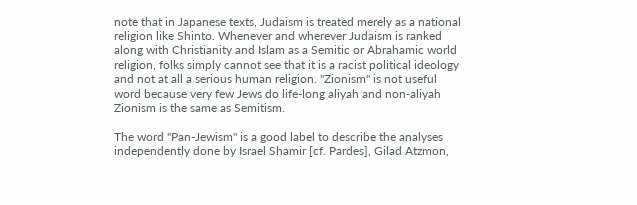note that in Japanese texts, Judaism is treated merely as a national religion like Shinto. Whenever and wherever Judaism is ranked along with Christianity and Islam as a Semitic or Abrahamic world religion, folks simply cannot see that it is a racist political ideology and not at all a serious human religion. "Zionism" is not useful word because very few Jews do life-long aliyah and non-aliyah Zionism is the same as Semitism.

The word "Pan-Jewism" is a good label to describe the analyses independently done by Israel Shamir [cf. Pardes], Gilad Atzmon,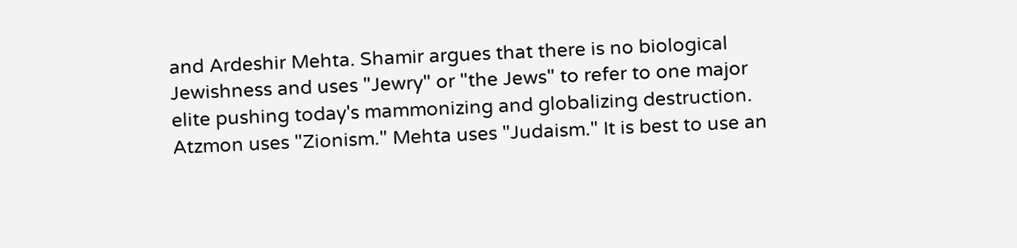and Ardeshir Mehta. Shamir argues that there is no biological Jewishness and uses "Jewry" or "the Jews" to refer to one major elite pushing today's mammonizing and globalizing destruction. Atzmon uses "Zionism." Mehta uses "Judaism." It is best to use an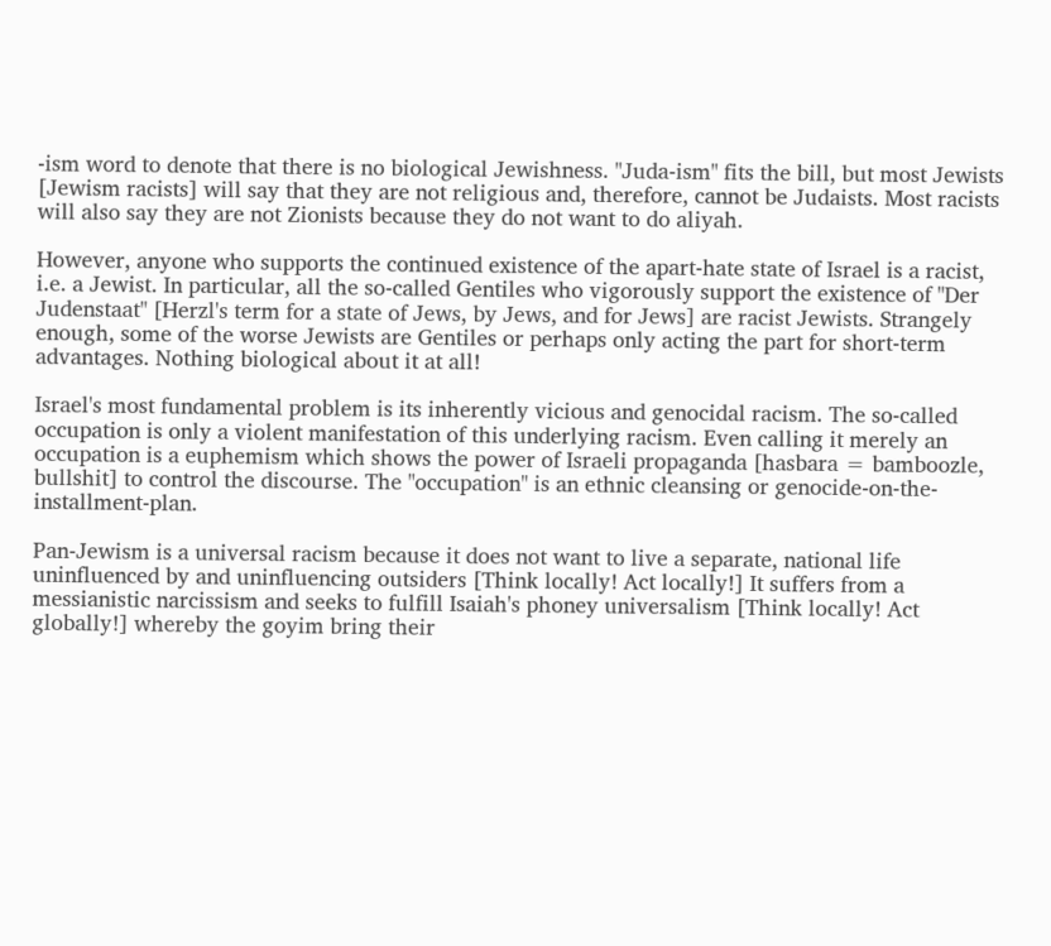-ism word to denote that there is no biological Jewishness. "Juda-ism" fits the bill, but most Jewists [Jewism racists] will say that they are not religious and, therefore, cannot be Judaists. Most racists will also say they are not Zionists because they do not want to do aliyah.

However, anyone who supports the continued existence of the apart-hate state of Israel is a racist, i.e. a Jewist. In particular, all the so-called Gentiles who vigorously support the existence of "Der Judenstaat" [Herzl's term for a state of Jews, by Jews, and for Jews] are racist Jewists. Strangely enough, some of the worse Jewists are Gentiles or perhaps only acting the part for short-term advantages. Nothing biological about it at all!

Israel's most fundamental problem is its inherently vicious and genocidal racism. The so-called occupation is only a violent manifestation of this underlying racism. Even calling it merely an occupation is a euphemism which shows the power of Israeli propaganda [hasbara = bamboozle, bullshit] to control the discourse. The "occupation" is an ethnic cleansing or genocide-on-the-installment-plan.

Pan-Jewism is a universal racism because it does not want to live a separate, national life uninfluenced by and uninfluencing outsiders [Think locally! Act locally!] It suffers from a messianistic narcissism and seeks to fulfill Isaiah's phoney universalism [Think locally! Act globally!] whereby the goyim bring their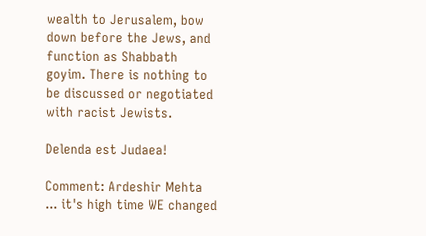wealth to Jerusalem, bow down before the Jews, and function as Shabbath goyim. There is nothing to be discussed or negotiated with racist Jewists.

Delenda est Judaea!

Comment: Ardeshir Mehta
... it's high time WE changed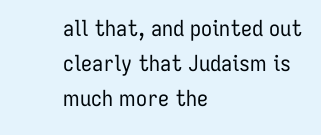all that, and pointed out clearly that Judaism is much more the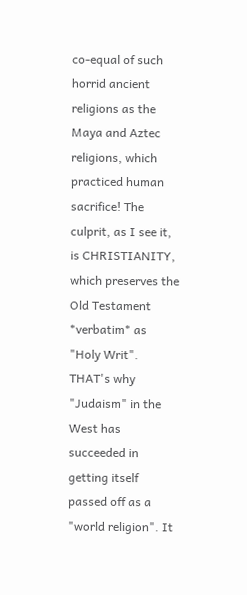co-equal of such horrid ancient religions as the Maya and Aztec religions, which practiced human sacrifice! The culprit, as I see it, is CHRISTIANITY, which preserves the Old Testament *verbatim* as "Holy Writ". THAT's why "Judaism" in the West has succeeded in getting itself passed off as a "world religion". It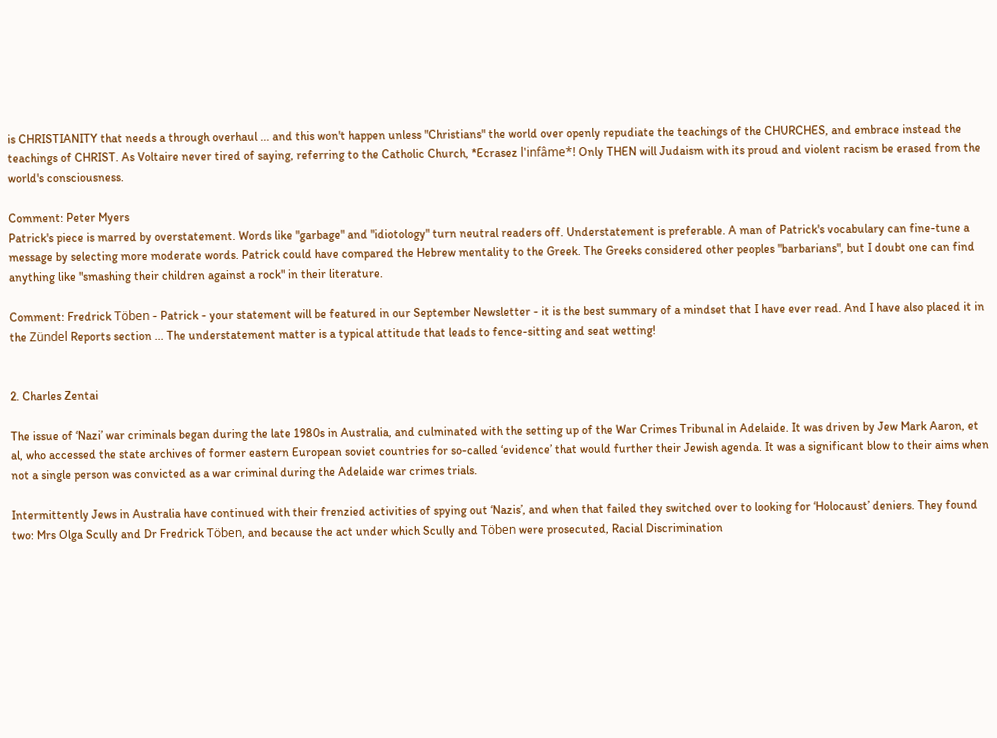is CHRISTIANITY that needs a through overhaul ... and this won't happen unless "Christians" the world over openly repudiate the teachings of the CHURCHES, and embrace instead the teachings of CHRIST. As Voltaire never tired of saying, referring to the Catholic Church, *Ecrasez l'infâme*! Only THEN will Judaism with its proud and violent racism be erased from the world's consciousness.

Comment: Peter Myers
Patrick's piece is marred by overstatement. Words like "garbage" and "idiotology" turn neutral readers off. Understatement is preferable. A man of Patrick's vocabulary can fine-tune a message by selecting more moderate words. Patrick could have compared the Hebrew mentality to the Greek. The Greeks considered other peoples "barbarians", but I doubt one can find anything like "smashing their children against a rock" in their literature.

Comment: Fredrick Töben - Patrick - your statement will be featured in our September Newsletter - it is the best summary of a mindset that I have ever read. And I have also placed it in the Zündel Reports section ... The understatement matter is a typical attitude that leads to fence-sitting and seat wetting!


2. Charles Zentai

The issue of ‘Nazi’ war criminals began during the late 1980s in Australia, and culminated with the setting up of the War Crimes Tribunal in Adelaide. It was driven by Jew Mark Aaron, et al, who accessed the state archives of former eastern European soviet countries for so-called ‘evidence’ that would further their Jewish agenda. It was a significant blow to their aims when not a single person was convicted as a war criminal during the Adelaide war crimes trials.

Intermittently Jews in Australia have continued with their frenzied activities of spying out ‘Nazis’, and when that failed they switched over to looking for ‘Holocaust’ deniers. They found two: Mrs Olga Scully and Dr Fredrick Töben, and because the act under which Scully and Töben were prosecuted, Racial Discrimination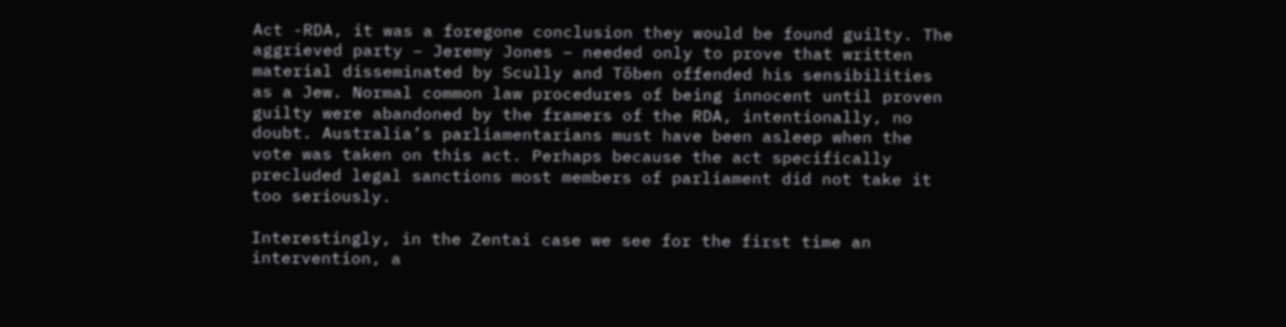Act -RDA, it was a foregone conclusion they would be found guilty. The aggrieved party – Jeremy Jones – needed only to prove that written material disseminated by Scully and Töben offended his sensibilities as a Jew. Normal common law procedures of being innocent until proven guilty were abandoned by the framers of the RDA, intentionally, no doubt. Australia’s parliamentarians must have been asleep when the vote was taken on this act. Perhaps because the act specifically precluded legal sanctions most members of parliament did not take it too seriously.

Interestingly, in the Zentai case we see for the first time an intervention, a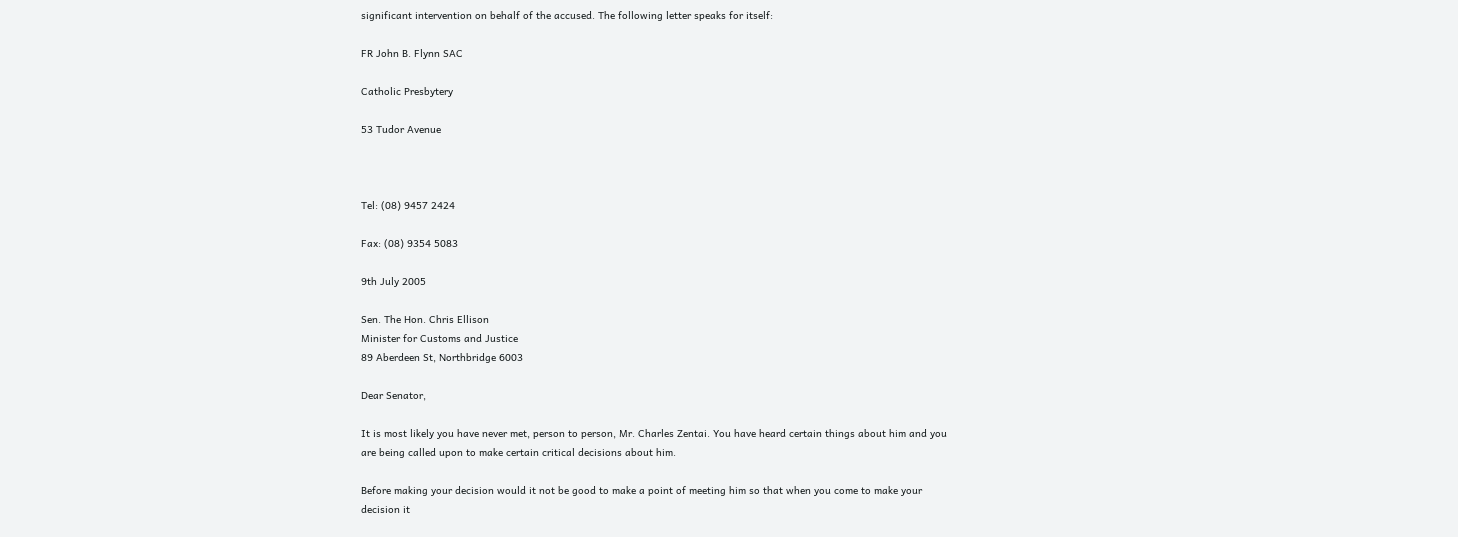significant intervention on behalf of the accused. The following letter speaks for itself:

FR John B. Flynn SAC

Catholic Presbytery

53 Tudor Avenue



Tel: (08) 9457 2424

Fax: (08) 9354 5083

9th July 2005

Sen. The Hon. Chris Ellison
Minister for Customs and Justice
89 Aberdeen St, Northbridge 6003

Dear Senator,

It is most likely you have never met, person to person, Mr. Charles Zentai. You have heard certain things about him and you are being called upon to make certain critical decisions about him.

Before making your decision would it not be good to make a point of meeting him so that when you come to make your decision it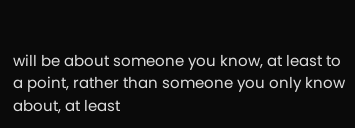will be about someone you know, at least to a point, rather than someone you only know about, at least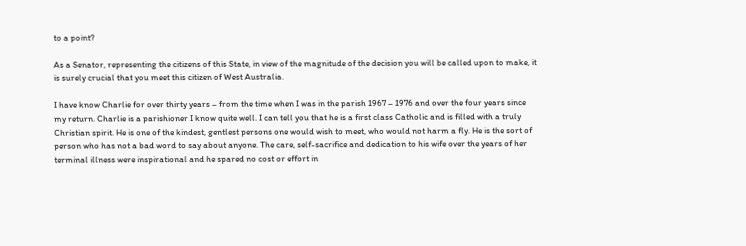to a point?

As a Senator, representing the citizens of this State, in view of the magnitude of the decision you will be called upon to make, it is surely crucial that you meet this citizen of West Australia.

I have know Charlie for over thirty years – from the time when I was in the parish 1967 – 1976 and over the four years since my return. Charlie is a parishioner I know quite well. I can tell you that he is a first class Catholic and is filled with a truly Christian spirit. He is one of the kindest, gentlest persons one would wish to meet, who would not harm a fly. He is the sort of person who has not a bad word to say about anyone. The care, self-sacrifice and dedication to his wife over the years of her terminal illness were inspirational and he spared no cost or effort in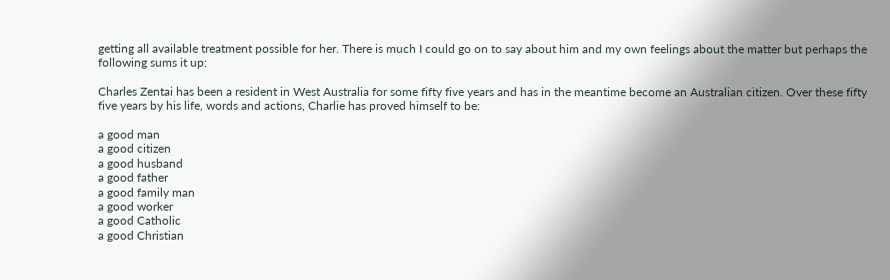getting all available treatment possible for her. There is much I could go on to say about him and my own feelings about the matter but perhaps the following sums it up:

Charles Zentai has been a resident in West Australia for some fifty five years and has in the meantime become an Australian citizen. Over these fifty five years by his life, words and actions, Charlie has proved himself to be:

a good man
a good citizen
a good husband
a good father
a good family man
a good worker
a good Catholic
a good Christian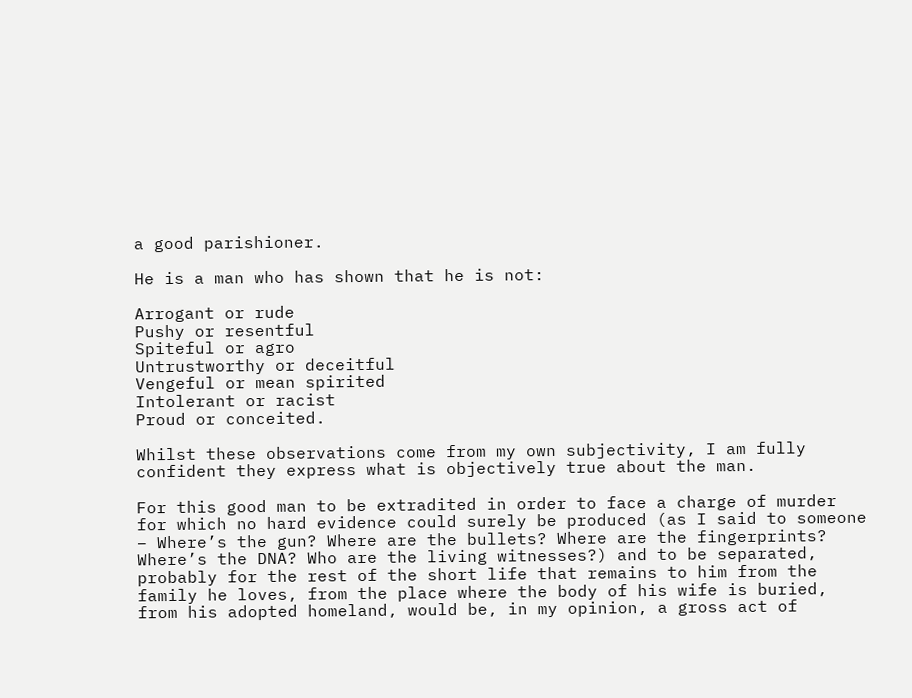a good parishioner.

He is a man who has shown that he is not:

Arrogant or rude
Pushy or resentful
Spiteful or agro
Untrustworthy or deceitful
Vengeful or mean spirited
Intolerant or racist
Proud or conceited.

Whilst these observations come from my own subjectivity, I am fully confident they express what is objectively true about the man.

For this good man to be extradited in order to face a charge of murder for which no hard evidence could surely be produced (as I said to someone – Where’s the gun? Where are the bullets? Where are the fingerprints? Where’s the DNA? Who are the living witnesses?) and to be separated, probably for the rest of the short life that remains to him from the family he loves, from the place where the body of his wife is buried, from his adopted homeland, would be, in my opinion, a gross act of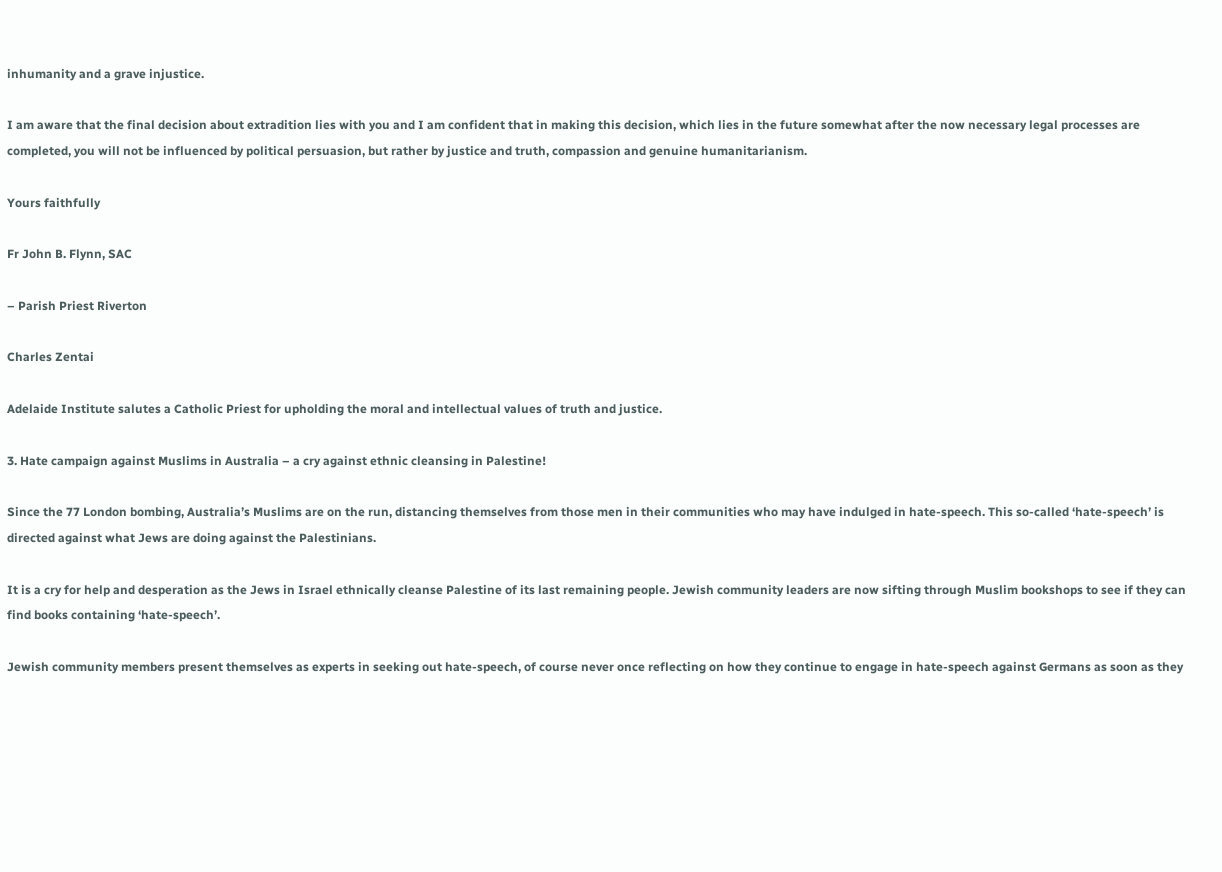inhumanity and a grave injustice.

I am aware that the final decision about extradition lies with you and I am confident that in making this decision, which lies in the future somewhat after the now necessary legal processes are completed, you will not be influenced by political persuasion, but rather by justice and truth, compassion and genuine humanitarianism.

Yours faithfully

Fr John B. Flynn, SAC

– Parish Priest Riverton

Charles Zentai

Adelaide Institute salutes a Catholic Priest for upholding the moral and intellectual values of truth and justice.

3. Hate campaign against Muslims in Australia – a cry against ethnic cleansing in Palestine!

Since the 77 London bombing, Australia’s Muslims are on the run, distancing themselves from those men in their communities who may have indulged in hate-speech. This so-called ‘hate-speech’ is directed against what Jews are doing against the Palestinians.

It is a cry for help and desperation as the Jews in Israel ethnically cleanse Palestine of its last remaining people. Jewish community leaders are now sifting through Muslim bookshops to see if they can find books containing ‘hate-speech’.

Jewish community members present themselves as experts in seeking out hate-speech, of course never once reflecting on how they continue to engage in hate-speech against Germans as soon as they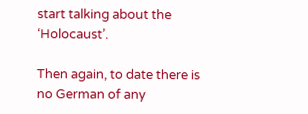start talking about the ‘Holocaust’.

Then again, to date there is no German of any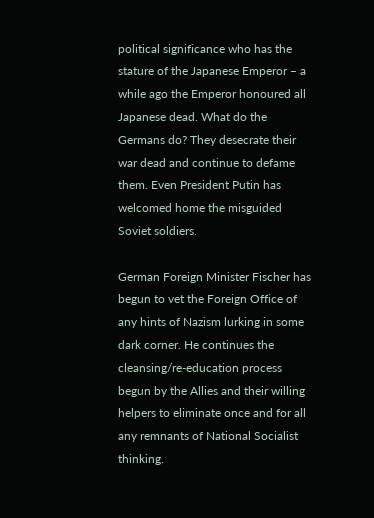political significance who has the stature of the Japanese Emperor – a while ago the Emperor honoured all Japanese dead. What do the Germans do? They desecrate their war dead and continue to defame them. Even President Putin has welcomed home the misguided Soviet soldiers.

German Foreign Minister Fischer has begun to vet the Foreign Office of any hints of Nazism lurking in some dark corner. He continues the cleansing/re-education process begun by the Allies and their willing helpers to eliminate once and for all any remnants of National Socialist thinking.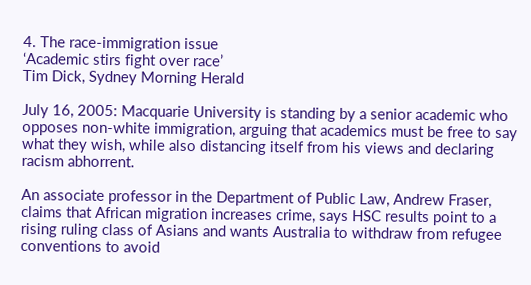4. The race-immigration issue
‘Academic stirs fight over race’
Tim Dick, Sydney Morning Herald

July 16, 2005: Macquarie University is standing by a senior academic who opposes non-white immigration, arguing that academics must be free to say what they wish, while also distancing itself from his views and declaring racism abhorrent.

An associate professor in the Department of Public Law, Andrew Fraser, claims that African migration increases crime, says HSC results point to a rising ruling class of Asians and wants Australia to withdraw from refugee conventions to avoid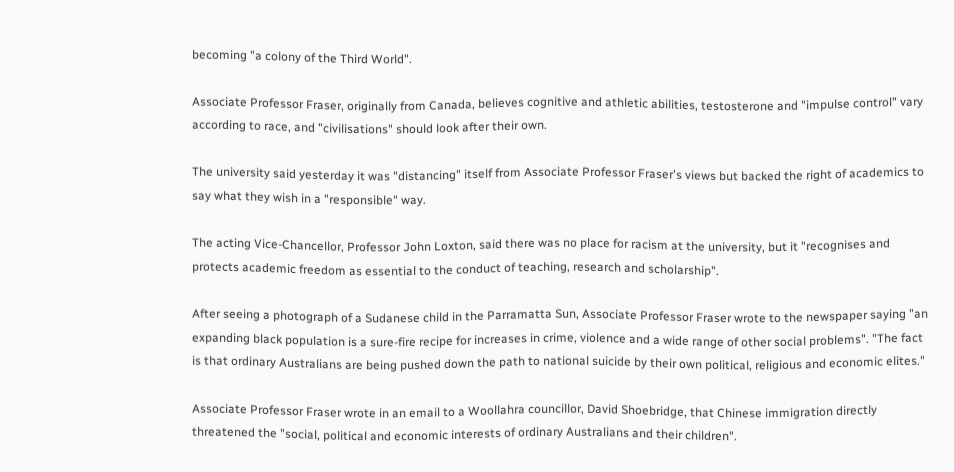becoming "a colony of the Third World".

Associate Professor Fraser, originally from Canada, believes cognitive and athletic abilities, testosterone and "impulse control" vary according to race, and "civilisations" should look after their own.

The university said yesterday it was "distancing" itself from Associate Professor Fraser's views but backed the right of academics to say what they wish in a "responsible" way.

The acting Vice-Chancellor, Professor John Loxton, said there was no place for racism at the university, but it "recognises and protects academic freedom as essential to the conduct of teaching, research and scholarship".

After seeing a photograph of a Sudanese child in the Parramatta Sun, Associate Professor Fraser wrote to the newspaper saying "an expanding black population is a sure-fire recipe for increases in crime, violence and a wide range of other social problems". "The fact is that ordinary Australians are being pushed down the path to national suicide by their own political, religious and economic elites."

Associate Professor Fraser wrote in an email to a Woollahra councillor, David Shoebridge, that Chinese immigration directly threatened the "social, political and economic interests of ordinary Australians and their children".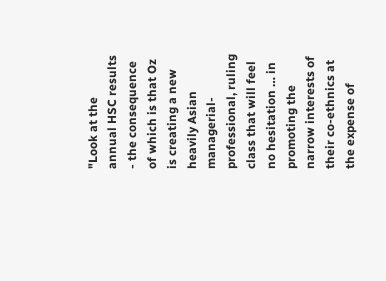"Look at the annual HSC results - the consequence of which is that Oz is creating a new heavily Asian managerial-professional, ruling class that will feel no hesitation … in promoting the narrow interests of their co-ethnics at the expense of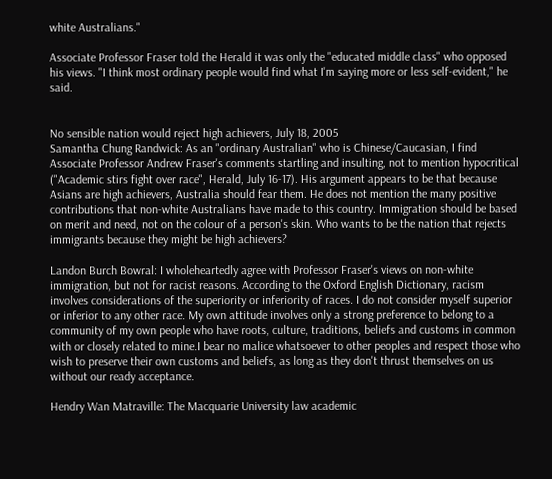white Australians."

Associate Professor Fraser told the Herald it was only the "educated middle class" who opposed his views. "I think most ordinary people would find what I'm saying more or less self-evident," he said.


No sensible nation would reject high achievers, July 18, 2005
Samantha Chung Randwick: As an "ordinary Australian" who is Chinese/Caucasian, I find Associate Professor Andrew Fraser's comments startling and insulting, not to mention hypocritical ("Academic stirs fight over race", Herald, July 16-17). His argument appears to be that because Asians are high achievers, Australia should fear them. He does not mention the many positive contributions that non-white Australians have made to this country. Immigration should be based on merit and need, not on the colour of a person's skin. Who wants to be the nation that rejects immigrants because they might be high achievers?

Landon Burch Bowral: I wholeheartedly agree with Professor Fraser's views on non-white immigration, but not for racist reasons. According to the Oxford English Dictionary, racism involves considerations of the superiority or inferiority of races. I do not consider myself superior or inferior to any other race. My own attitude involves only a strong preference to belong to a community of my own people who have roots, culture, traditions, beliefs and customs in common with or closely related to mine.I bear no malice whatsoever to other peoples and respect those who wish to preserve their own customs and beliefs, as long as they don't thrust themselves on us without our ready acceptance.

Hendry Wan Matraville: The Macquarie University law academic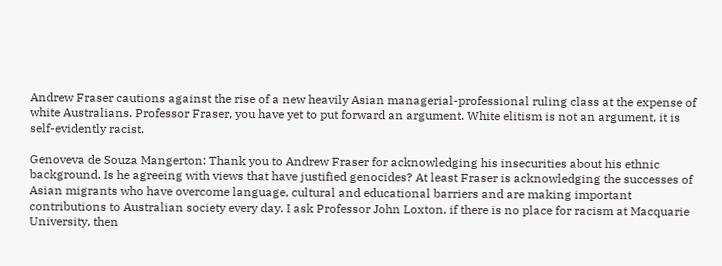Andrew Fraser cautions against the rise of a new heavily Asian managerial-professional ruling class at the expense of white Australians. Professor Fraser, you have yet to put forward an argument. White elitism is not an argument, it is self-evidently racist.

Genoveva de Souza Mangerton: Thank you to Andrew Fraser for acknowledging his insecurities about his ethnic background. Is he agreeing with views that have justified genocides? At least Fraser is acknowledging the successes of Asian migrants who have overcome language, cultural and educational barriers and are making important contributions to Australian society every day. I ask Professor John Loxton, if there is no place for racism at Macquarie University, then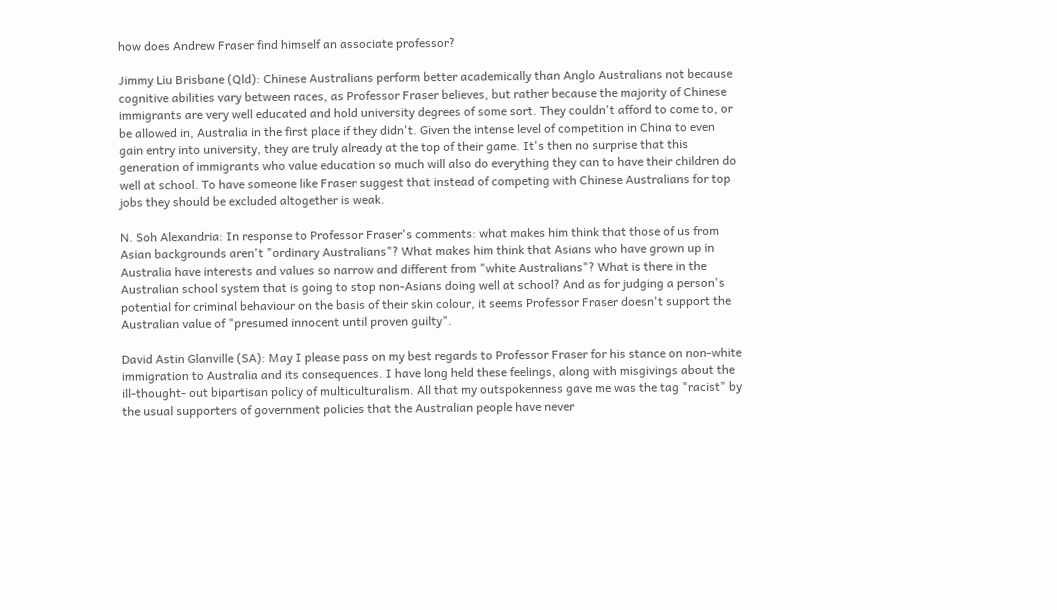how does Andrew Fraser find himself an associate professor?

Jimmy Liu Brisbane (Qld): Chinese Australians perform better academically than Anglo Australians not because cognitive abilities vary between races, as Professor Fraser believes, but rather because the majority of Chinese immigrants are very well educated and hold university degrees of some sort. They couldn't afford to come to, or be allowed in, Australia in the first place if they didn't. Given the intense level of competition in China to even gain entry into university, they are truly already at the top of their game. It's then no surprise that this generation of immigrants who value education so much will also do everything they can to have their children do well at school. To have someone like Fraser suggest that instead of competing with Chinese Australians for top jobs they should be excluded altogether is weak.

N. Soh Alexandria: In response to Professor Fraser's comments: what makes him think that those of us from Asian backgrounds aren't "ordinary Australians"? What makes him think that Asians who have grown up in Australia have interests and values so narrow and different from "white Australians"? What is there in the Australian school system that is going to stop non-Asians doing well at school? And as for judging a person's potential for criminal behaviour on the basis of their skin colour, it seems Professor Fraser doesn't support the Australian value of "presumed innocent until proven guilty".

David Astin Glanville (SA): May I please pass on my best regards to Professor Fraser for his stance on non-white immigration to Australia and its consequences. I have long held these feelings, along with misgivings about the ill-thought- out bipartisan policy of multiculturalism. All that my outspokenness gave me was the tag "racist" by the usual supporters of government policies that the Australian people have never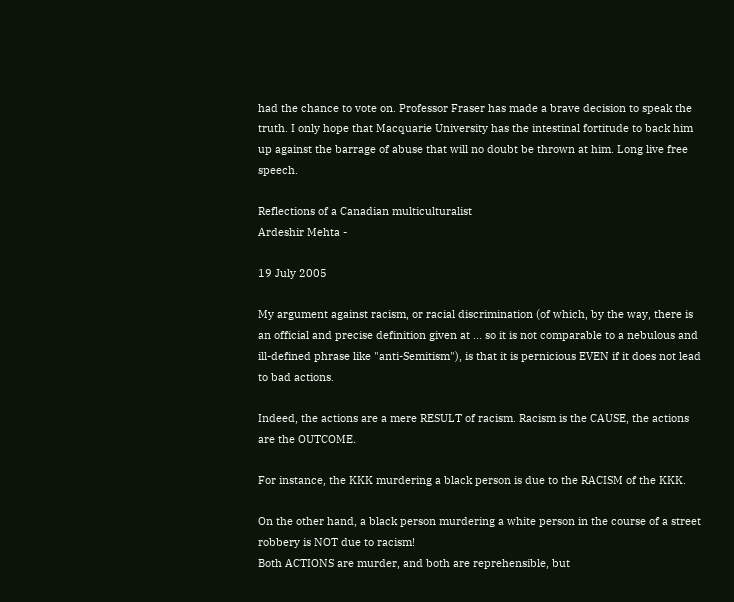had the chance to vote on. Professor Fraser has made a brave decision to speak the truth. I only hope that Macquarie University has the intestinal fortitude to back him up against the barrage of abuse that will no doubt be thrown at him. Long live free speech.

Reflections of a Canadian multiculturalist
Ardeshir Mehta -

19 July 2005

My argument against racism, or racial discrimination (of which, by the way, there is an official and precise definition given at ... so it is not comparable to a nebulous and ill-defined phrase like "anti-Semitism"), is that it is pernicious EVEN if it does not lead to bad actions.

Indeed, the actions are a mere RESULT of racism. Racism is the CAUSE, the actions are the OUTCOME.

For instance, the KKK murdering a black person is due to the RACISM of the KKK.

On the other hand, a black person murdering a white person in the course of a street robbery is NOT due to racism!
Both ACTIONS are murder, and both are reprehensible, but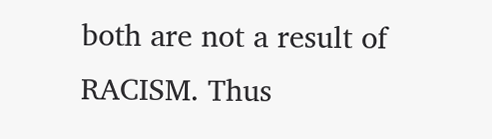both are not a result of RACISM. Thus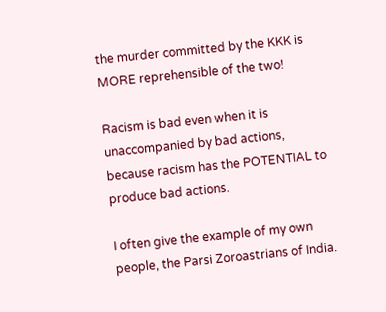the murder committed by the KKK is MORE reprehensible of the two!

Racism is bad even when it is unaccompanied by bad actions, because racism has the POTENTIAL to produce bad actions.

I often give the example of my own people, the Parsi Zoroastrians of India.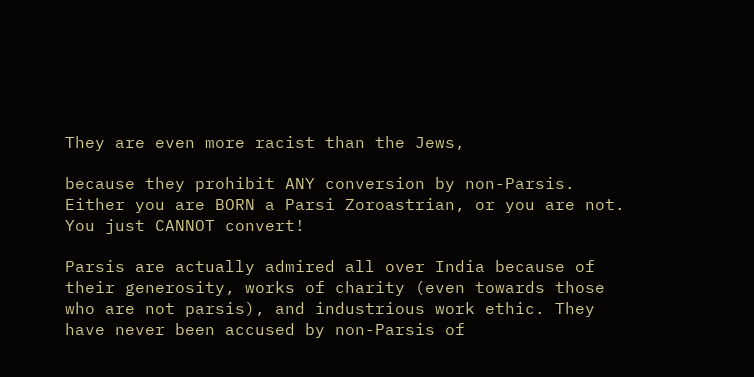They are even more racist than the Jews,

because they prohibit ANY conversion by non-Parsis. Either you are BORN a Parsi Zoroastrian, or you are not. You just CANNOT convert!

Parsis are actually admired all over India because of their generosity, works of charity (even towards those who are not parsis), and industrious work ethic. They have never been accused by non-Parsis of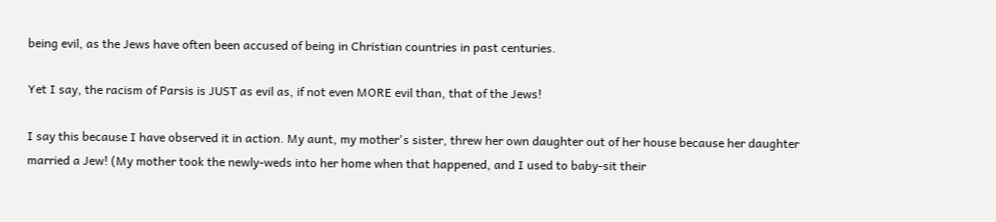being evil, as the Jews have often been accused of being in Christian countries in past centuries.

Yet I say, the racism of Parsis is JUST as evil as, if not even MORE evil than, that of the Jews!

I say this because I have observed it in action. My aunt, my mother's sister, threw her own daughter out of her house because her daughter married a Jew! (My mother took the newly-weds into her home when that happened, and I used to baby-sit their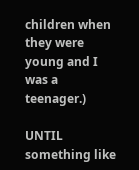children when they were young and I was a teenager.)

UNTIL something like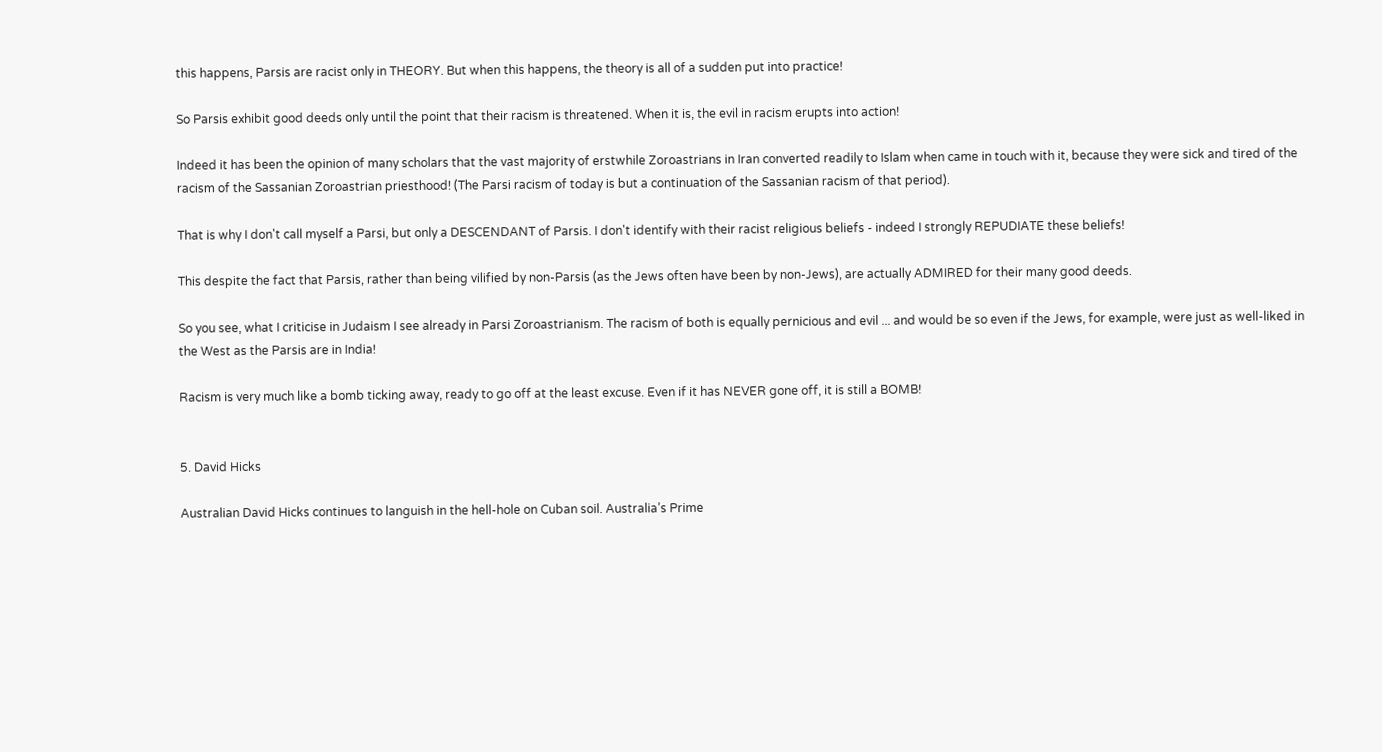this happens, Parsis are racist only in THEORY. But when this happens, the theory is all of a sudden put into practice!

So Parsis exhibit good deeds only until the point that their racism is threatened. When it is, the evil in racism erupts into action!

Indeed it has been the opinion of many scholars that the vast majority of erstwhile Zoroastrians in Iran converted readily to Islam when came in touch with it, because they were sick and tired of the racism of the Sassanian Zoroastrian priesthood! (The Parsi racism of today is but a continuation of the Sassanian racism of that period).

That is why I don't call myself a Parsi, but only a DESCENDANT of Parsis. I don't identify with their racist religious beliefs - indeed I strongly REPUDIATE these beliefs!

This despite the fact that Parsis, rather than being vilified by non-Parsis (as the Jews often have been by non-Jews), are actually ADMIRED for their many good deeds.

So you see, what I criticise in Judaism I see already in Parsi Zoroastrianism. The racism of both is equally pernicious and evil ... and would be so even if the Jews, for example, were just as well-liked in the West as the Parsis are in India!

Racism is very much like a bomb ticking away, ready to go off at the least excuse. Even if it has NEVER gone off, it is still a BOMB!


5. David Hicks

Australian David Hicks continues to languish in the hell-hole on Cuban soil. Australia’s Prime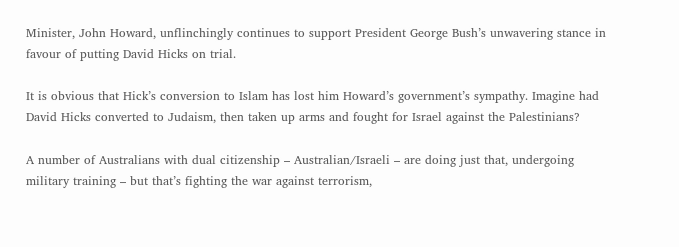Minister, John Howard, unflinchingly continues to support President George Bush’s unwavering stance in favour of putting David Hicks on trial.

It is obvious that Hick’s conversion to Islam has lost him Howard’s government’s sympathy. Imagine had David Hicks converted to Judaism, then taken up arms and fought for Israel against the Palestinians?

A number of Australians with dual citizenship – Australian/Israeli – are doing just that, undergoing military training – but that’s fighting the war against terrorism,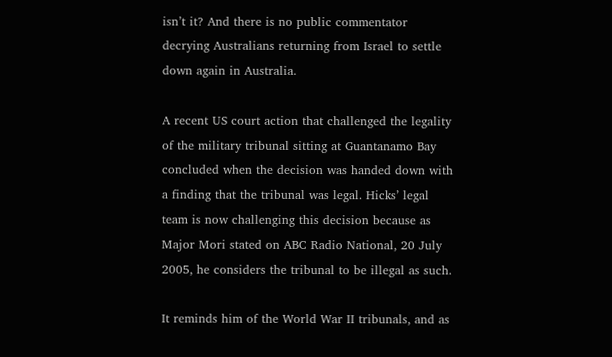isn’t it? And there is no public commentator decrying Australians returning from Israel to settle down again in Australia.

A recent US court action that challenged the legality of the military tribunal sitting at Guantanamo Bay concluded when the decision was handed down with a finding that the tribunal was legal. Hicks’ legal team is now challenging this decision because as Major Mori stated on ABC Radio National, 20 July 2005, he considers the tribunal to be illegal as such.

It reminds him of the World War II tribunals, and as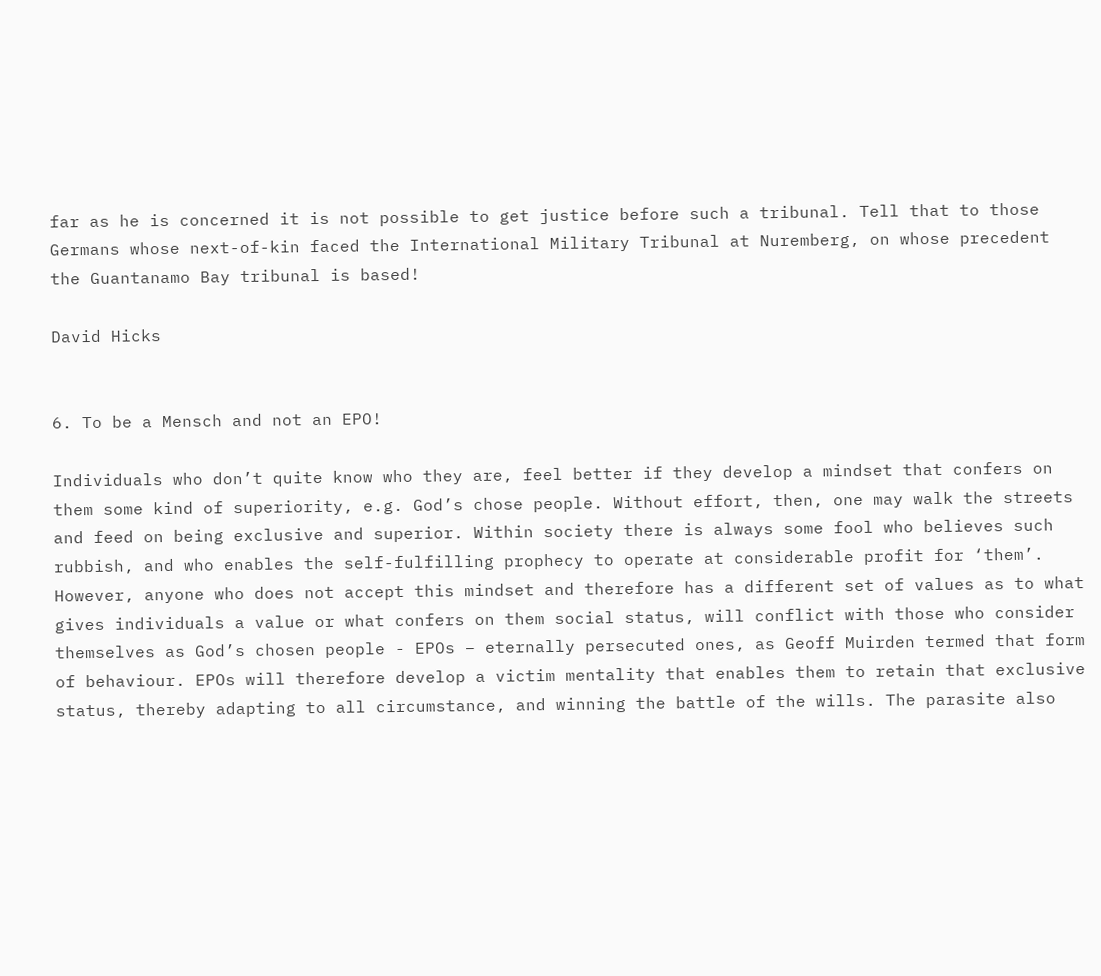far as he is concerned it is not possible to get justice before such a tribunal. Tell that to those Germans whose next-of-kin faced the International Military Tribunal at Nuremberg, on whose precedent the Guantanamo Bay tribunal is based!

David Hicks


6. To be a Mensch and not an EPO!

Individuals who don’t quite know who they are, feel better if they develop a mindset that confers on them some kind of superiority, e.g. God’s chose people. Without effort, then, one may walk the streets and feed on being exclusive and superior. Within society there is always some fool who believes such rubbish, and who enables the self-fulfilling prophecy to operate at considerable profit for ‘them’. However, anyone who does not accept this mindset and therefore has a different set of values as to what gives individuals a value or what confers on them social status, will conflict with those who consider themselves as God’s chosen people - EPOs – eternally persecuted ones, as Geoff Muirden termed that form of behaviour. EPOs will therefore develop a victim mentality that enables them to retain that exclusive status, thereby adapting to all circumstance, and winning the battle of the wills. The parasite also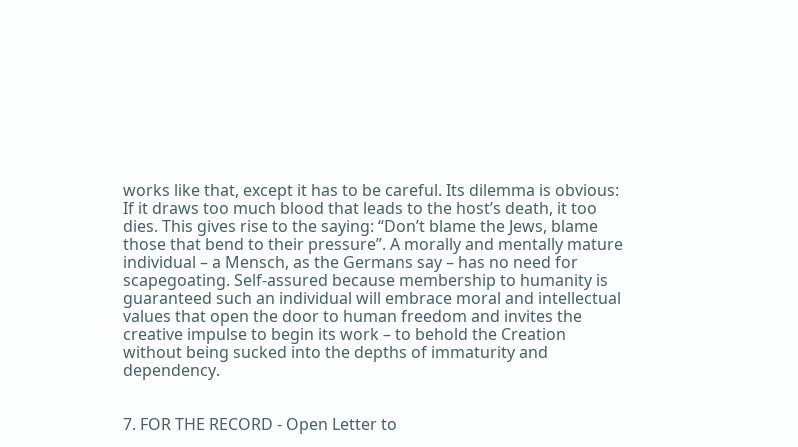works like that, except it has to be careful. Its dilemma is obvious: If it draws too much blood that leads to the host’s death, it too dies. This gives rise to the saying: “Don’t blame the Jews, blame those that bend to their pressure”. A morally and mentally mature individual – a Mensch, as the Germans say – has no need for scapegoating. Self-assured because membership to humanity is guaranteed such an individual will embrace moral and intellectual values that open the door to human freedom and invites the creative impulse to begin its work – to behold the Creation without being sucked into the depths of immaturity and dependency.


7. FOR THE RECORD - Open Letter to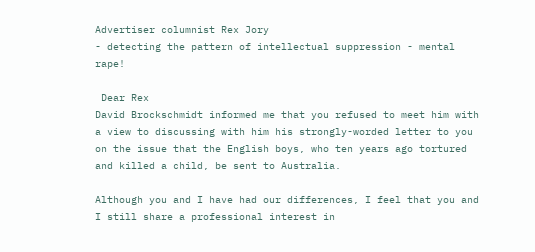Advertiser columnist Rex Jory
- detecting the pattern of intellectual suppression - mental rape!

 Dear Rex
David Brockschmidt informed me that you refused to meet him with a view to discussing with him his strongly-worded letter to you on the issue that the English boys, who ten years ago tortured and killed a child, be sent to Australia.

Although you and I have had our differences, I feel that you and I still share a professional interest in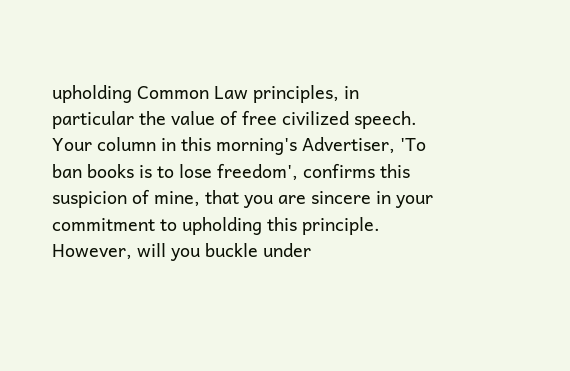upholding Common Law principles, in particular the value of free civilized speech. Your column in this morning's Advertiser, 'To ban books is to lose freedom', confirms this suspicion of mine, that you are sincere in your commitment to upholding this principle. However, will you buckle under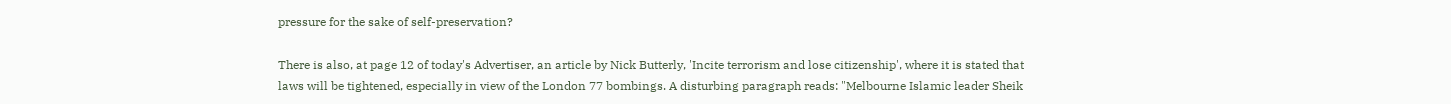pressure for the sake of self-preservation?

There is also, at page 12 of today's Advertiser, an article by Nick Butterly, 'Incite terrorism and lose citizenship', where it is stated that laws will be tightened, especially in view of the London 77 bombings. A disturbing paragraph reads: "Melbourne Islamic leader Sheik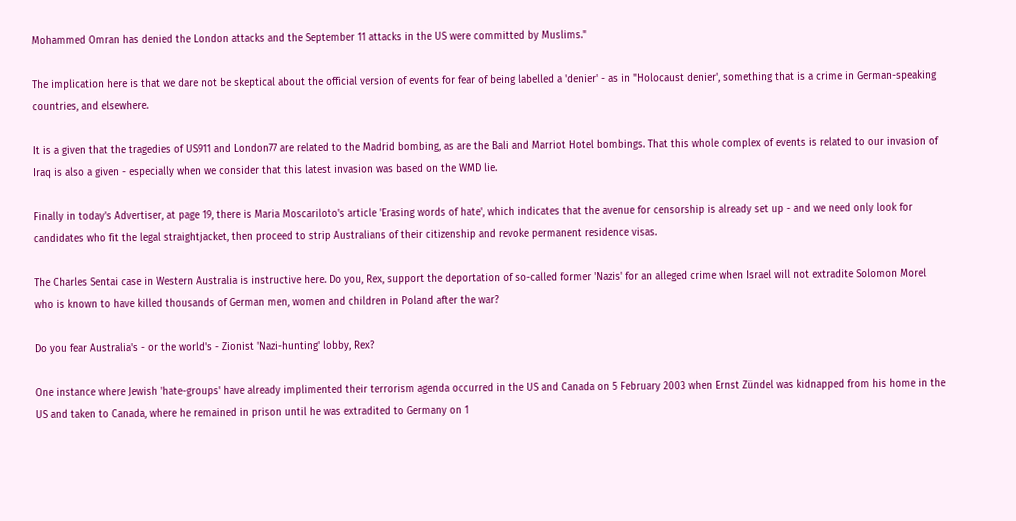Mohammed Omran has denied the London attacks and the September 11 attacks in the US were committed by Muslims."

The implication here is that we dare not be skeptical about the official version of events for fear of being labelled a 'denier' - as in "Holocaust denier', something that is a crime in German-speaking countries, and elsewhere.

It is a given that the tragedies of US911 and London77 are related to the Madrid bombing, as are the Bali and Marriot Hotel bombings. That this whole complex of events is related to our invasion of Iraq is also a given - especially when we consider that this latest invasion was based on the WMD lie.

Finally in today's Advertiser, at page 19, there is Maria Moscariloto's article 'Erasing words of hate', which indicates that the avenue for censorship is already set up - and we need only look for candidates who fit the legal straightjacket, then proceed to strip Australians of their citizenship and revoke permanent residence visas.

The Charles Sentai case in Western Australia is instructive here. Do you, Rex, support the deportation of so-called former 'Nazis' for an alleged crime when Israel will not extradite Solomon Morel who is known to have killed thousands of German men, women and children in Poland after the war?

Do you fear Australia's - or the world's - Zionist 'Nazi-hunting' lobby, Rex?

One instance where Jewish 'hate-groups' have already implimented their terrorism agenda occurred in the US and Canada on 5 February 2003 when Ernst Zündel was kidnapped from his home in the US and taken to Canada, where he remained in prison until he was extradited to Germany on 1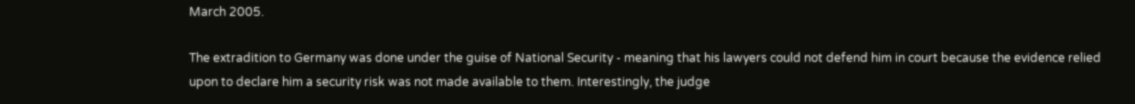March 2005.

The extradition to Germany was done under the guise of National Security - meaning that his lawyers could not defend him in court because the evidence relied upon to declare him a security risk was not made available to them. Interestingly, the judge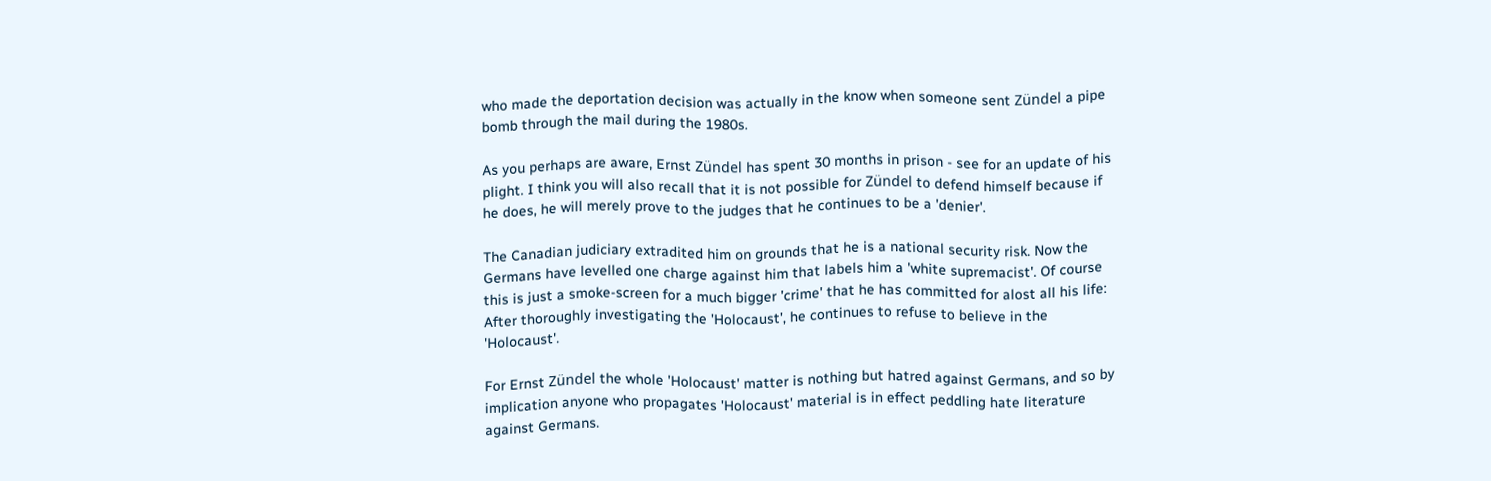who made the deportation decision was actually in the know when someone sent Zündel a pipe bomb through the mail during the 1980s.

As you perhaps are aware, Ernst Zündel has spent 30 months in prison - see for an update of his plight. I think you will also recall that it is not possible for Zündel to defend himself because if he does, he will merely prove to the judges that he continues to be a 'denier'.

The Canadian judiciary extradited him on grounds that he is a national security risk. Now the Germans have levelled one charge against him that labels him a 'white supremacist'. Of course this is just a smoke-screen for a much bigger 'crime' that he has committed for alost all his life: After thoroughly investigating the 'Holocaust', he continues to refuse to believe in the 'Holocaust'.

For Ernst Zündel the whole 'Holocaust' matter is nothing but hatred against Germans, and so by implication anyone who propagates 'Holocaust' material is in effect peddling hate literature against Germans.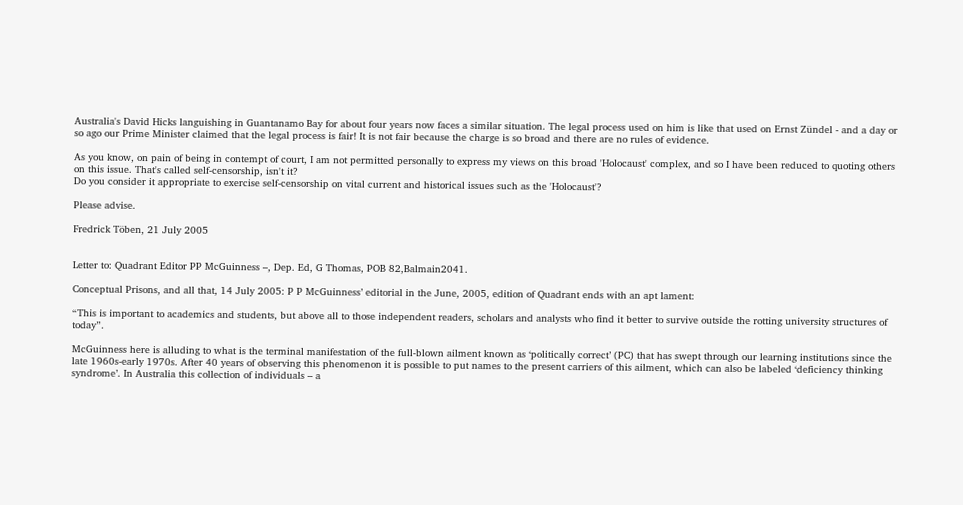Australia's David Hicks languishing in Guantanamo Bay for about four years now faces a similar situation. The legal process used on him is like that used on Ernst Zündel - and a day or so ago our Prime Minister claimed that the legal process is fair! It is not fair because the charge is so broad and there are no rules of evidence.

As you know, on pain of being in contempt of court, I am not permitted personally to express my views on this broad 'Holocaust' complex, and so I have been reduced to quoting others on this issue. That's called self-censorship, isn't it?
Do you consider it appropriate to exercise self-censorship on vital current and historical issues such as the 'Holocaust'?

Please advise.

Fredrick Töben, 21 July 2005


Letter to: Quadrant Editor PP McGuinness –, Dep. Ed, G Thomas, POB 82,Balmain2041.

Conceptual Prisons, and all that, 14 July 2005: P P McGuinness’ editorial in the June, 2005, edition of Quadrant ends with an apt lament:

“This is important to academics and students, but above all to those independent readers, scholars and analysts who find it better to survive outside the rotting university structures of today”.

McGuinness here is alluding to what is the terminal manifestation of the full-blown ailment known as ‘politically correct’ (PC) that has swept through our learning institutions since the late 1960s-early 1970s. After 40 years of observing this phenomenon it is possible to put names to the present carriers of this ailment, which can also be labeled ‘deficiency thinking syndrome’. In Australia this collection of individuals – a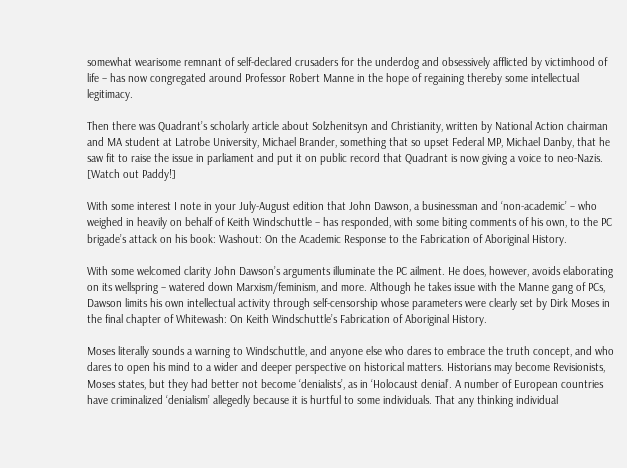somewhat wearisome remnant of self-declared crusaders for the underdog and obsessively afflicted by victimhood of life – has now congregated around Professor Robert Manne in the hope of regaining thereby some intellectual legitimacy.

Then there was Quadrant’s scholarly article about Solzhenitsyn and Christianity, written by National Action chairman and MA student at Latrobe University, Michael Brander, something that so upset Federal MP, Michael Danby, that he saw fit to raise the issue in parliament and put it on public record that Quadrant is now giving a voice to neo-Nazis. [Watch out Paddy!]

With some interest I note in your July-August edition that John Dawson, a businessman and ‘non-academic’ – who weighed in heavily on behalf of Keith Windschuttle – has responded, with some biting comments of his own, to the PC brigade’s attack on his book: Washout: On the Academic Response to the Fabrication of Aboriginal History.

With some welcomed clarity John Dawson’s arguments illuminate the PC ailment. He does, however, avoids elaborating on its wellspring – watered down Marxism/feminism, and more. Although he takes issue with the Manne gang of PCs, Dawson limits his own intellectual activity through self-censorship whose parameters were clearly set by Dirk Moses in the final chapter of Whitewash: On Keith Windschuttle’s Fabrication of Aboriginal History.

Moses literally sounds a warning to Windschuttle, and anyone else who dares to embrace the truth concept, and who dares to open his mind to a wider and deeper perspective on historical matters. Historians may become Revisionists, Moses states, but they had better not become ‘denialists’, as in ‘Holocaust denial’. A number of European countries have criminalized ‘denialism’ allegedly because it is hurtful to some individuals. That any thinking individual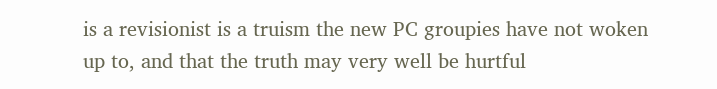is a revisionist is a truism the new PC groupies have not woken up to, and that the truth may very well be hurtful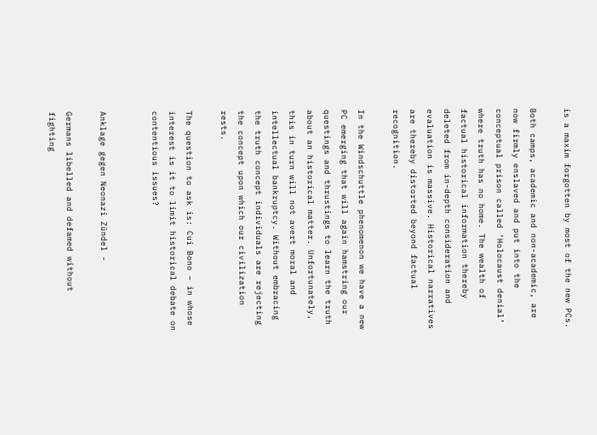is a maxim forgotten by most of the new PCs.

Both camps, academic and non-academic, are now firmly enslaved and put into the conceptual prison called ‘Holocaust denial’ where truth has no home. The wealth of factual historical information thereby deleted from in-depth consideration and evaluation is massive. Historical narratives are thereby distorted beyond factual recognition.

In the Windschuttle phenomenon we have a new PC emerging that will again hamstring our questings and thrustings to learn the truth about an historical matter. Unfortunately, this in turn will not avert moral and intellectual bankruptcy. Without embracing the truth concept individuals are rejecting the concept upon which our civilization rests.

The question to ask is: Cui Bono – in whose interest is it to limit historical debate on contentious issues?


Anklage gegen Neonazi Zündel -

Germans libelled and defamed without fighting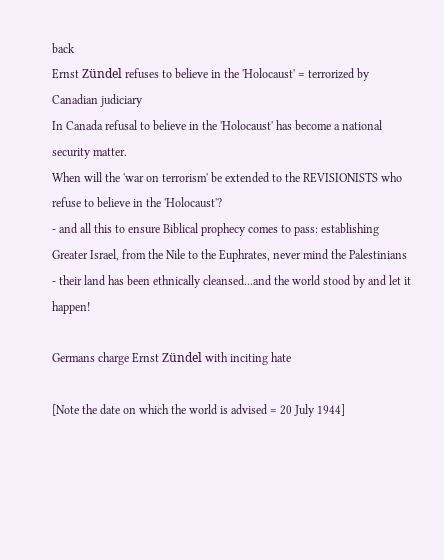back
Ernst Zündel refuses to believe in the 'Holocaust' = terrorized by Canadian judiciary
In Canada refusal to believe in the 'Holocaust' has become a national security matter.
When will the 'war on terrorism' be extended to the REVISIONISTS who refuse to believe in the 'Holocaust'?
- and all this to ensure Biblical prophecy comes to pass: establishing Greater Israel, from the Nile to the Euphrates, never mind the Palestinians - their land has been ethnically cleansed...and the world stood by and let it happen!

Germans charge Ernst Zündel with inciting hate

[Note the date on which the world is advised = 20 July 1944]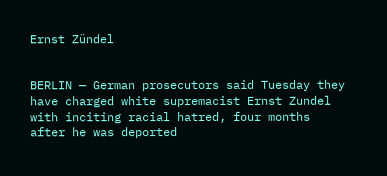Ernst Zündel


BERLIN — German prosecutors said Tuesday they have charged white supremacist Ernst Zundel with inciting racial hatred, four months after he was deported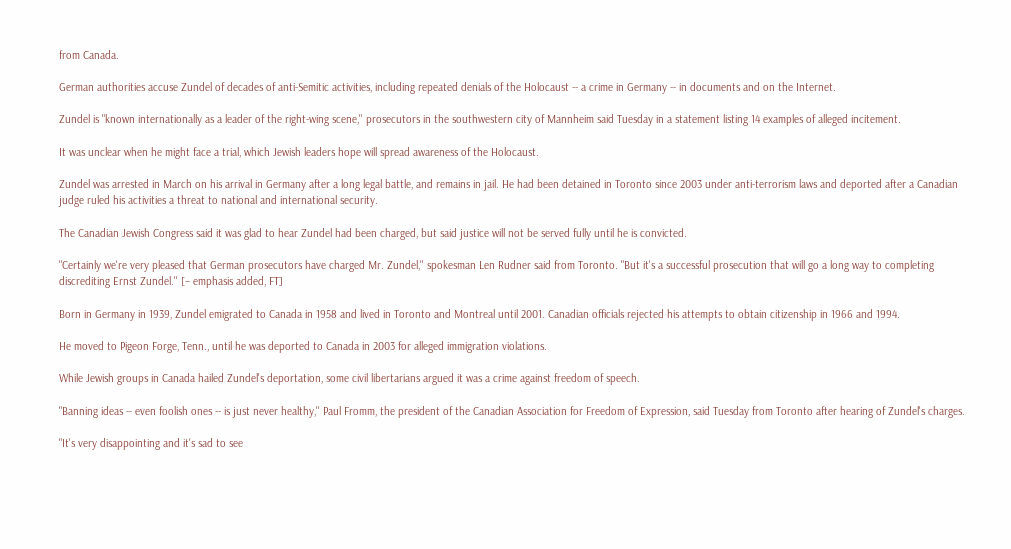from Canada.

German authorities accuse Zundel of decades of anti-Semitic activities, including repeated denials of the Holocaust -- a crime in Germany -- in documents and on the Internet.

Zundel is "known internationally as a leader of the right-wing scene,'' prosecutors in the southwestern city of Mannheim said Tuesday in a statement listing 14 examples of alleged incitement.

It was unclear when he might face a trial, which Jewish leaders hope will spread awareness of the Holocaust.

Zundel was arrested in March on his arrival in Germany after a long legal battle, and remains in jail. He had been detained in Toronto since 2003 under anti-terrorism laws and deported after a Canadian judge ruled his activities a threat to national and international security.

The Canadian Jewish Congress said it was glad to hear Zundel had been charged, but said justice will not be served fully until he is convicted.

"Certainly we're very pleased that German prosecutors have charged Mr. Zundel,'' spokesman Len Rudner said from Toronto. "But it's a successful prosecution that will go a long way to completing discrediting Ernst Zundel.'' [– emphasis added, FT]

Born in Germany in 1939, Zundel emigrated to Canada in 1958 and lived in Toronto and Montreal until 2001. Canadian officials rejected his attempts to obtain citizenship in 1966 and 1994.

He moved to Pigeon Forge, Tenn., until he was deported to Canada in 2003 for alleged immigration violations.

While Jewish groups in Canada hailed Zundel's deportation, some civil libertarians argued it was a crime against freedom of speech.

"Banning ideas -- even foolish ones -- is just never healthy,'' Paul Fromm, the president of the Canadian Association for Freedom of Expression, said Tuesday from Toronto after hearing of Zundel's charges.

"It's very disappointing and it's sad to see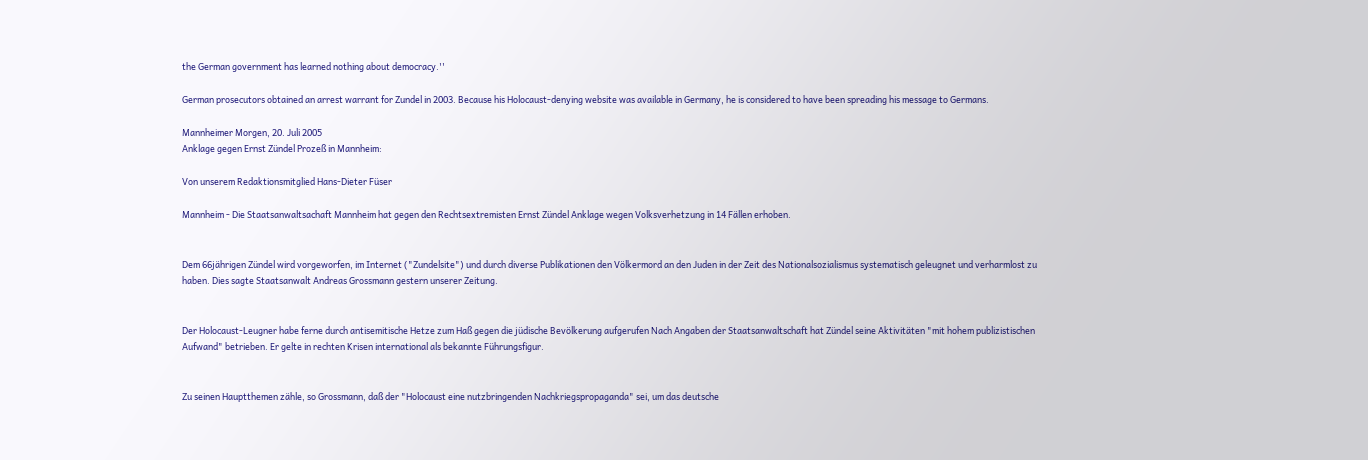the German government has learned nothing about democracy.''

German prosecutors obtained an arrest warrant for Zundel in 2003. Because his Holocaust-denying website was available in Germany, he is considered to have been spreading his message to Germans.

Mannheimer Morgen, 20. Juli 2005
Anklage gegen Ernst Zündel Prozeß in Mannheim:

Von unserem Redaktionsmitglied Hans-Dieter Füser

Mannheim - Die Staatsanwaltsachaft Mannheim hat gegen den Rechtsextremisten Ernst Zündel Anklage wegen Volksverhetzung in 14 Fällen erhoben.


Dem 66jährigen Zündel wird vorgeworfen, im Internet ("Zundelsite") und durch diverse Publikationen den Völkermord an den Juden in der Zeit des Nationalsozialismus systematisch geleugnet und verharmlost zu haben. Dies sagte Staatsanwalt Andreas Grossmann gestern unserer Zeitung.


Der Holocaust-Leugner habe ferne durch antisemitische Hetze zum Haß gegen die jüdische Bevölkerung aufgerufen Nach Angaben der Staatsanwaltschaft hat Zündel seine Aktivitäten "mit hohem publizistischen Aufwand" betrieben. Er gelte in rechten Krisen international als bekannte Führungsfigur.


Zu seinen Hauptthemen zähle, so Grossmann, daß der "Holocaust eine nutzbringenden Nachkriegspropaganda" sei, um das deutsche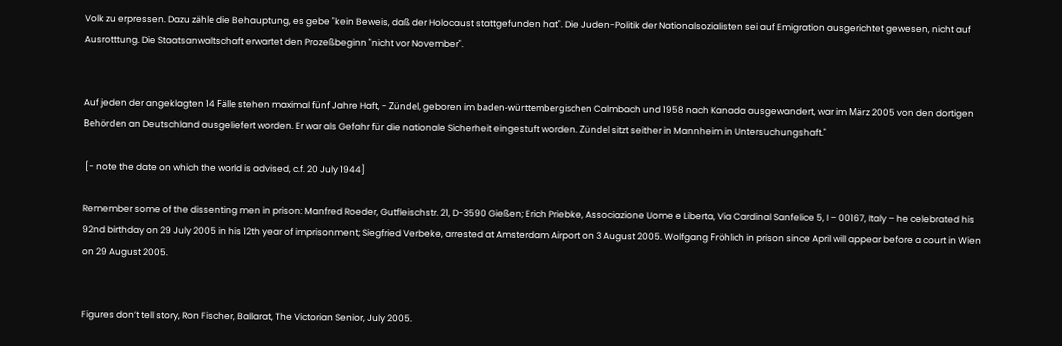Volk zu erpressen. Dazu zähle die Behauptung, es gebe "kein Beweis, daß der Holocaust stattgefunden hat". Die Juden-Politik der Nationalsozialisten sei auf Emigration ausgerichtet gewesen, nicht auf Ausrotttung. Die Staatsanwaltschaft erwartet den Prozeßbeginn "nicht vor November".


Auf jeden der angeklagten 14 Fälle stehen maximal fünf Jahre Haft, - Zündel, geboren im baden-württembergischen Calmbach und 1958 nach Kanada ausgewandert, war im März 2005 von den dortigen Behörden an Deutschland ausgeliefert worden. Er war als Gefahr für die nationale Sicherheit eingestuft worden. Zündel sitzt seither in Mannheim in Untersuchungshaft."

 [- note the date on which the world is advised, c.f. 20 July 1944]

Remember some of the dissenting men in prison: Manfred Roeder, Gutfleischstr. 21, D-3590 Gießen; Erich Priebke, Associazione Uome e Liberta, Via Cardinal Sanfelice 5, I – 00167, Italy – he celebrated his 92nd birthday on 29 July 2005 in his 12th year of imprisonment; Siegfried Verbeke, arrested at Amsterdam Airport on 3 August 2005. Wolfgang Fröhlich in prison since April will appear before a court in Wien on 29 August 2005.


Figures don’t tell story, Ron Fischer, Ballarat, The Victorian Senior, July 2005.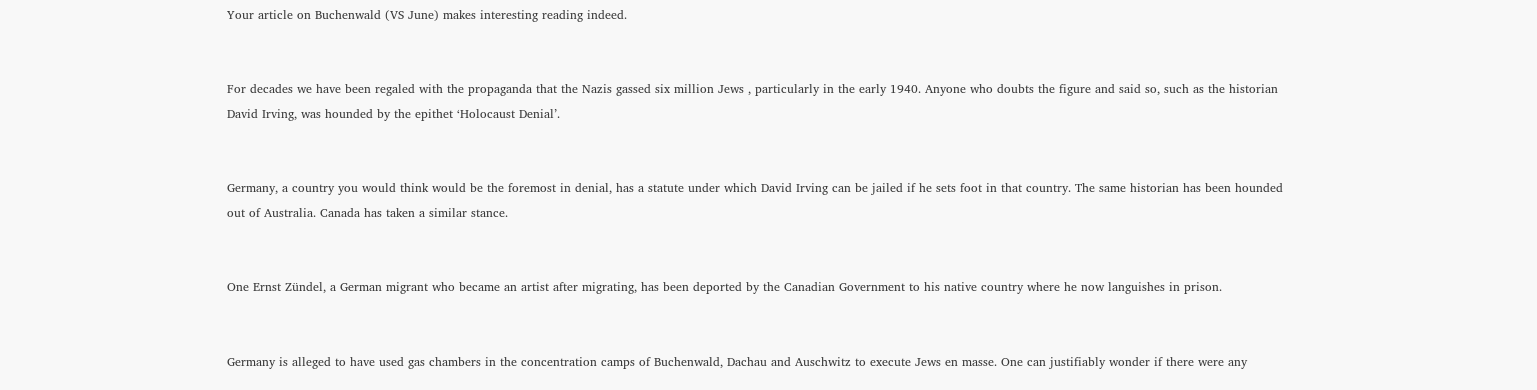Your article on Buchenwald (VS June) makes interesting reading indeed.


For decades we have been regaled with the propaganda that the Nazis gassed six million Jews , particularly in the early 1940. Anyone who doubts the figure and said so, such as the historian David Irving, was hounded by the epithet ‘Holocaust Denial’.


Germany, a country you would think would be the foremost in denial, has a statute under which David Irving can be jailed if he sets foot in that country. The same historian has been hounded out of Australia. Canada has taken a similar stance.


One Ernst Zündel, a German migrant who became an artist after migrating, has been deported by the Canadian Government to his native country where he now languishes in prison.


Germany is alleged to have used gas chambers in the concentration camps of Buchenwald, Dachau and Auschwitz to execute Jews en masse. One can justifiably wonder if there were any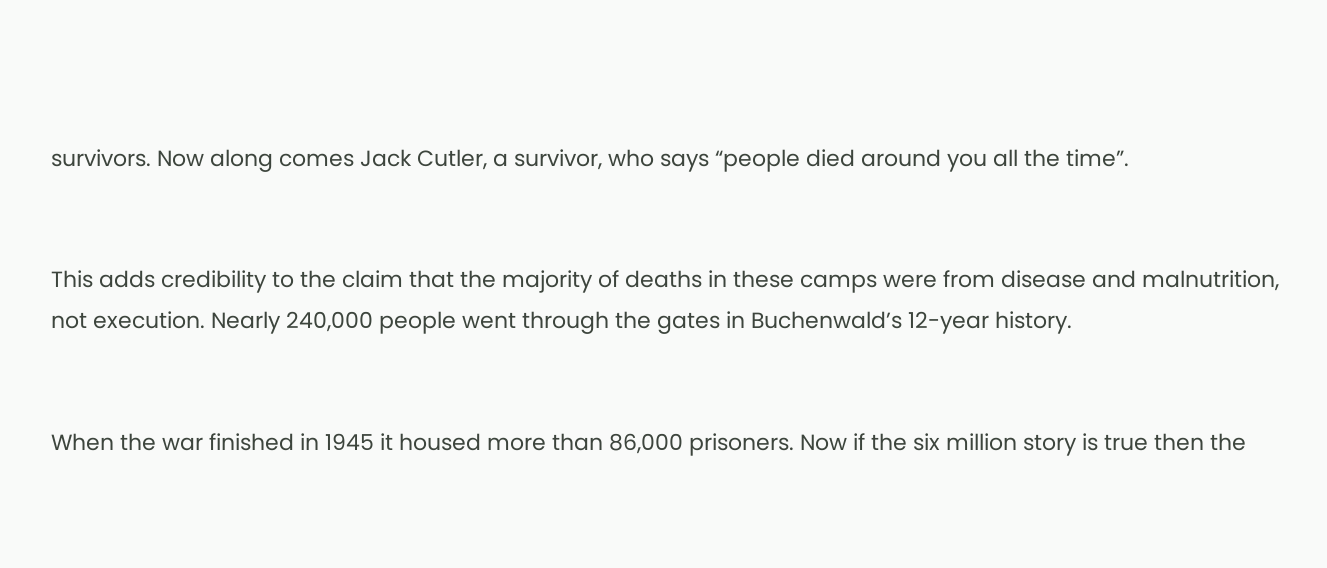survivors. Now along comes Jack Cutler, a survivor, who says “people died around you all the time”.


This adds credibility to the claim that the majority of deaths in these camps were from disease and malnutrition, not execution. Nearly 240,000 people went through the gates in Buchenwald’s 12-year history.


When the war finished in 1945 it housed more than 86,000 prisoners. Now if the six million story is true then the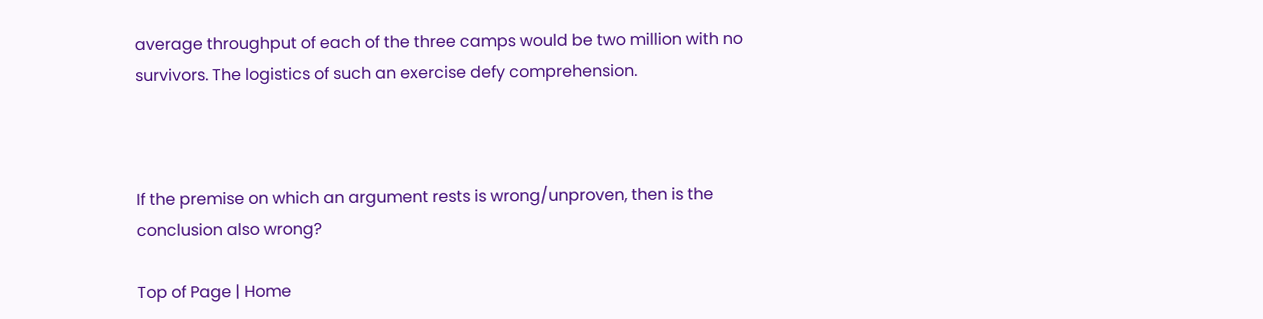average throughput of each of the three camps would be two million with no survivors. The logistics of such an exercise defy comprehension.



If the premise on which an argument rests is wrong/unproven, then is the conclusion also wrong?

Top of Page | Home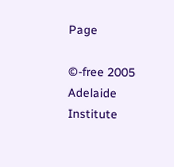Page

©-free 2005 Adelaide Institute